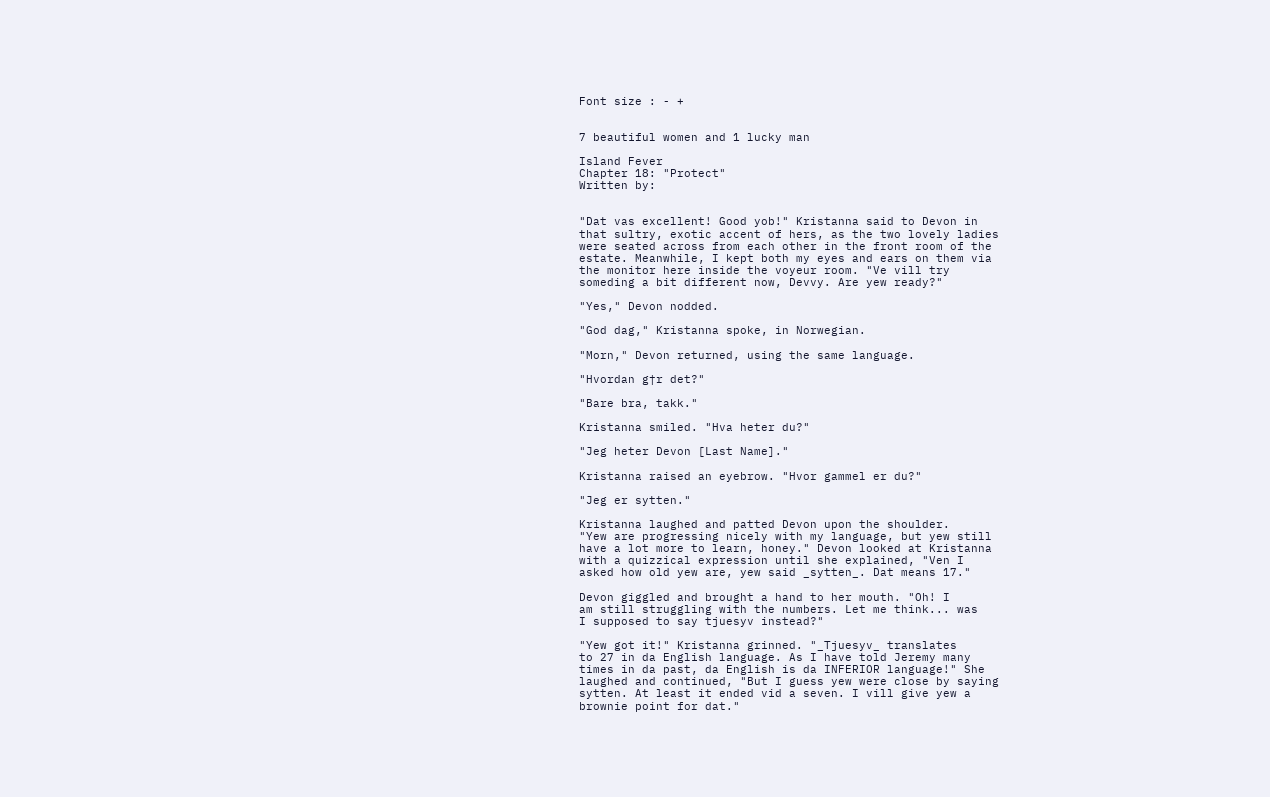Font size : - +


7 beautiful women and 1 lucky man

Island Fever
Chapter 18: "Protect"
Written by:


"Dat vas excellent! Good yob!" Kristanna said to Devon in
that sultry, exotic accent of hers, as the two lovely ladies
were seated across from each other in the front room of the
estate. Meanwhile, I kept both my eyes and ears on them via
the monitor here inside the voyeur room. "Ve vill try
someding a bit different now, Devvy. Are yew ready?"

"Yes," Devon nodded.

"God dag," Kristanna spoke, in Norwegian.

"Morn," Devon returned, using the same language.

"Hvordan g†r det?"

"Bare bra, takk."

Kristanna smiled. "Hva heter du?"

"Jeg heter Devon [Last Name]."

Kristanna raised an eyebrow. "Hvor gammel er du?"

"Jeg er sytten."

Kristanna laughed and patted Devon upon the shoulder.
"Yew are progressing nicely with my language, but yew still
have a lot more to learn, honey." Devon looked at Kristanna
with a quizzical expression until she explained, "Ven I
asked how old yew are, yew said _sytten_. Dat means 17."

Devon giggled and brought a hand to her mouth. "Oh! I
am still struggling with the numbers. Let me think... was
I supposed to say tjuesyv instead?"

"Yew got it!" Kristanna grinned. "_Tjuesyv_ translates
to 27 in da English language. As I have told Jeremy many
times in da past, da English is da INFERIOR language!" She
laughed and continued, "But I guess yew were close by saying
sytten. At least it ended vid a seven. I vill give yew a
brownie point for dat."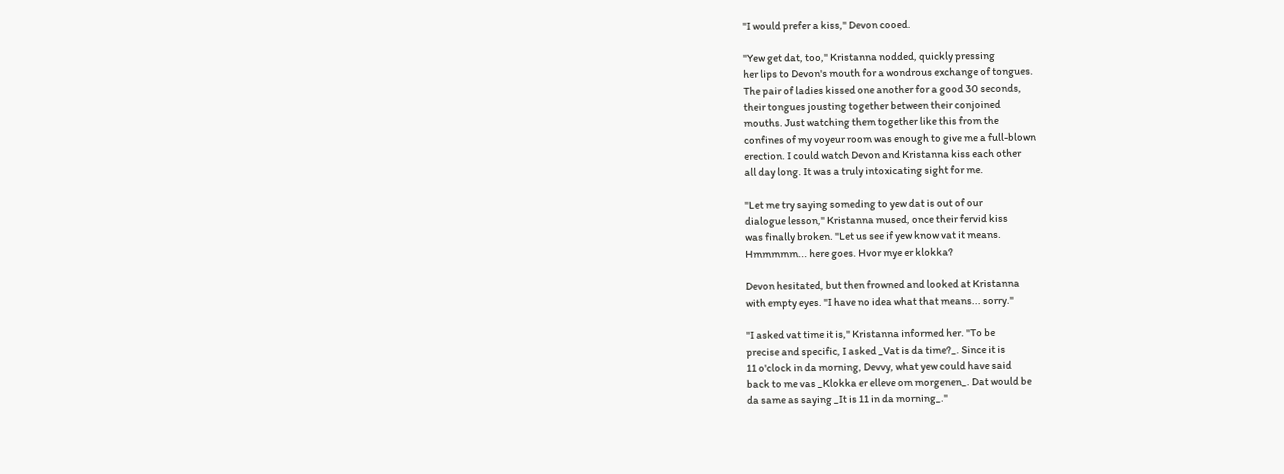"I would prefer a kiss," Devon cooed.

"Yew get dat, too," Kristanna nodded, quickly pressing
her lips to Devon's mouth for a wondrous exchange of tongues.
The pair of ladies kissed one another for a good 30 seconds,
their tongues jousting together between their conjoined
mouths. Just watching them together like this from the
confines of my voyeur room was enough to give me a full-blown
erection. I could watch Devon and Kristanna kiss each other
all day long. It was a truly intoxicating sight for me.

"Let me try saying someding to yew dat is out of our
dialogue lesson," Kristanna mused, once their fervid kiss
was finally broken. "Let us see if yew know vat it means.
Hmmmmm... here goes. Hvor mye er klokka?

Devon hesitated, but then frowned and looked at Kristanna
with empty eyes. "I have no idea what that means... sorry."

"I asked vat time it is," Kristanna informed her. "To be
precise and specific, I asked _Vat is da time?_. Since it is
11 o'clock in da morning, Devvy, what yew could have said
back to me vas _Klokka er elleve om morgenen_. Dat would be
da same as saying _It is 11 in da morning_."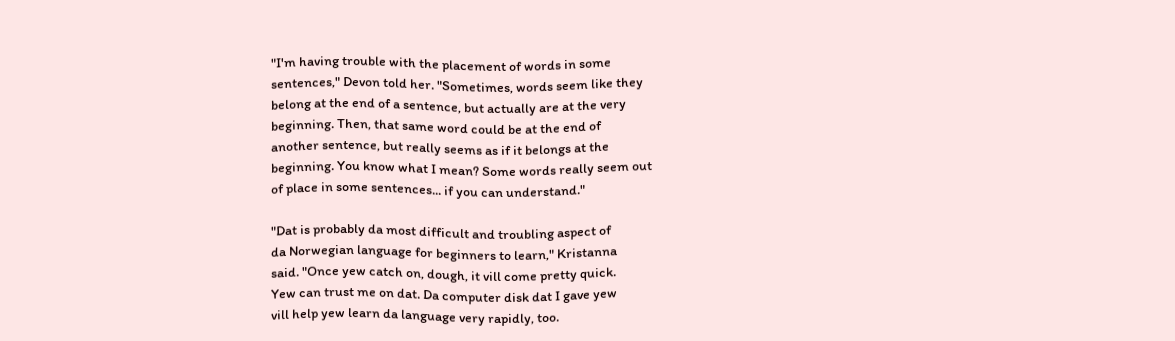"I'm having trouble with the placement of words in some
sentences," Devon told her. "Sometimes, words seem like they
belong at the end of a sentence, but actually are at the very
beginning. Then, that same word could be at the end of
another sentence, but really seems as if it belongs at the
beginning. You know what I mean? Some words really seem out
of place in some sentences... if you can understand."

"Dat is probably da most difficult and troubling aspect of
da Norwegian language for beginners to learn," Kristanna
said. "Once yew catch on, dough, it vill come pretty quick.
Yew can trust me on dat. Da computer disk dat I gave yew
vill help yew learn da language very rapidly, too.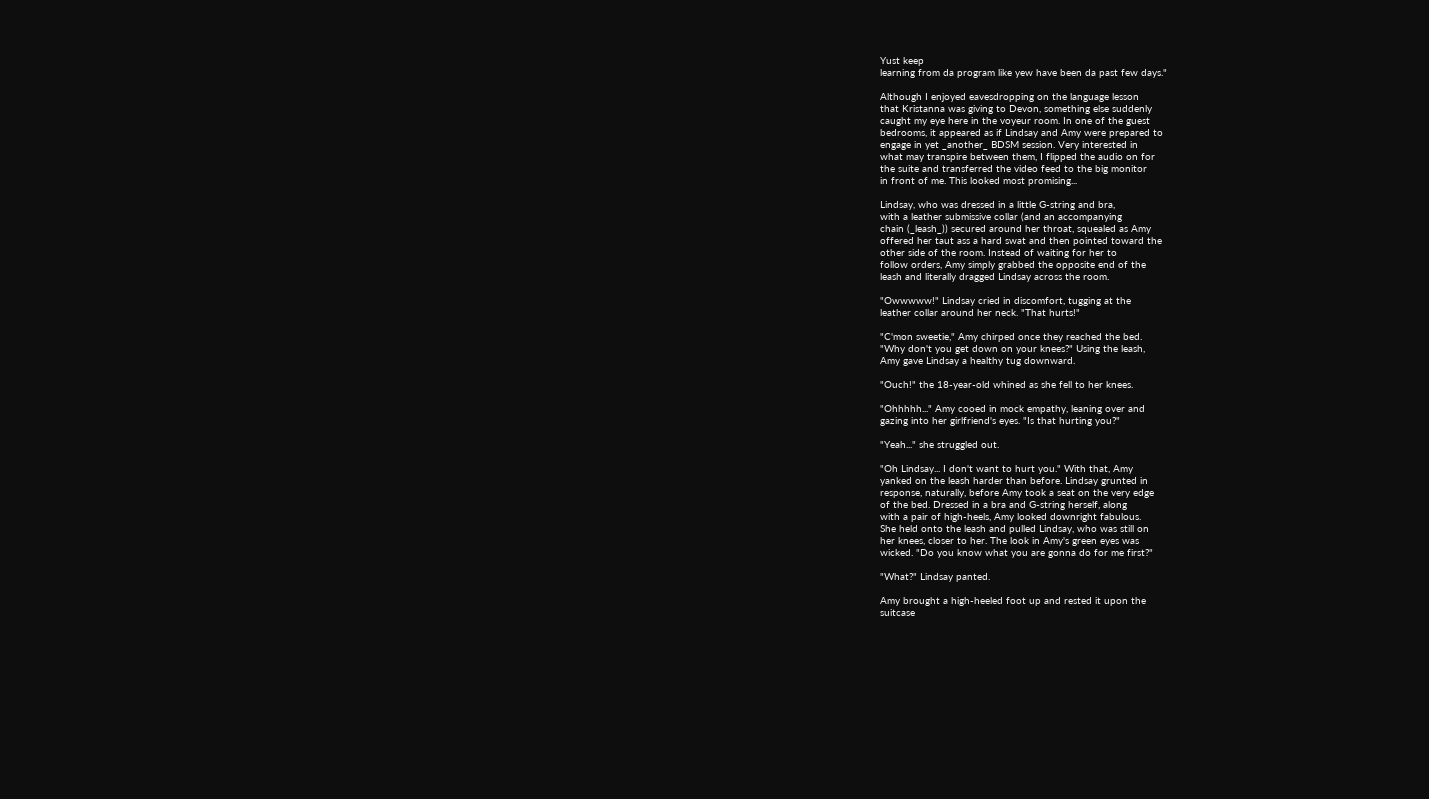Yust keep
learning from da program like yew have been da past few days."

Although I enjoyed eavesdropping on the language lesson
that Kristanna was giving to Devon, something else suddenly
caught my eye here in the voyeur room. In one of the guest
bedrooms, it appeared as if Lindsay and Amy were prepared to
engage in yet _another_ BDSM session. Very interested in
what may transpire between them, I flipped the audio on for
the suite and transferred the video feed to the big monitor
in front of me. This looked most promising...

Lindsay, who was dressed in a little G-string and bra,
with a leather submissive collar (and an accompanying
chain (_leash_)) secured around her throat, squealed as Amy
offered her taut ass a hard swat and then pointed toward the
other side of the room. Instead of waiting for her to
follow orders, Amy simply grabbed the opposite end of the
leash and literally dragged Lindsay across the room.

"Owwwww!" Lindsay cried in discomfort, tugging at the
leather collar around her neck. "That hurts!"

"C'mon sweetie," Amy chirped once they reached the bed.
"Why don't you get down on your knees?" Using the leash,
Amy gave Lindsay a healthy tug downward.

"Ouch!" the 18-year-old whined as she fell to her knees.

"Ohhhhh..." Amy cooed in mock empathy, leaning over and
gazing into her girlfriend's eyes. "Is that hurting you?"

"Yeah..." she struggled out.

"Oh Lindsay... I don't want to hurt you." With that, Amy
yanked on the leash harder than before. Lindsay grunted in
response, naturally, before Amy took a seat on the very edge
of the bed. Dressed in a bra and G-string herself, along
with a pair of high-heels, Amy looked downright fabulous.
She held onto the leash and pulled Lindsay, who was still on
her knees, closer to her. The look in Amy's green eyes was
wicked. "Do you know what you are gonna do for me first?"

"What?" Lindsay panted.

Amy brought a high-heeled foot up and rested it upon the
suitcase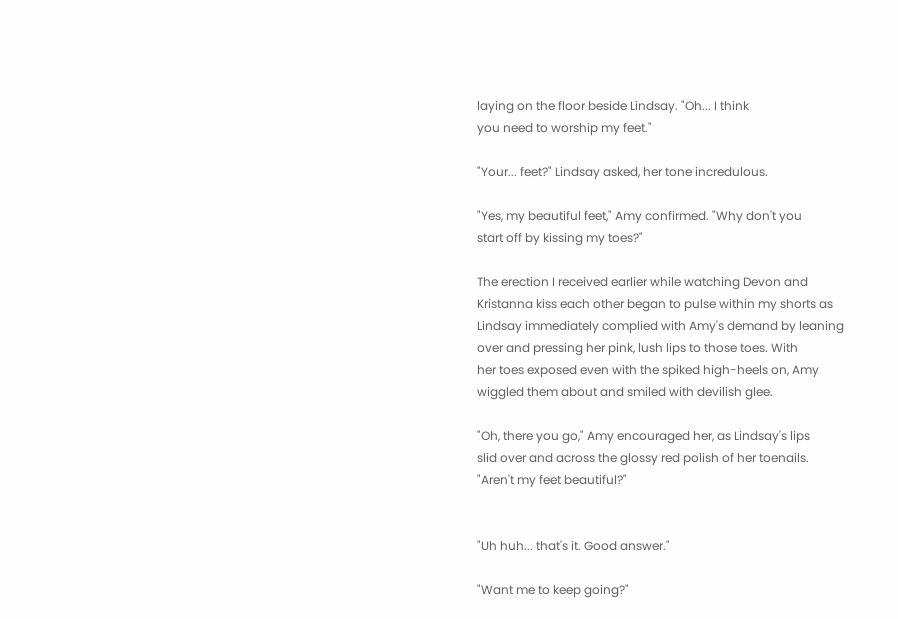laying on the floor beside Lindsay. "Oh... I think
you need to worship my feet."

"Your... feet?" Lindsay asked, her tone incredulous.

"Yes, my beautiful feet," Amy confirmed. "Why don't you
start off by kissing my toes?"

The erection I received earlier while watching Devon and
Kristanna kiss each other began to pulse within my shorts as
Lindsay immediately complied with Amy's demand by leaning
over and pressing her pink, lush lips to those toes. With
her toes exposed even with the spiked high-heels on, Amy
wiggled them about and smiled with devilish glee.

"Oh, there you go," Amy encouraged her, as Lindsay's lips
slid over and across the glossy red polish of her toenails.
"Aren't my feet beautiful?"


"Uh huh... that's it. Good answer."

"Want me to keep going?"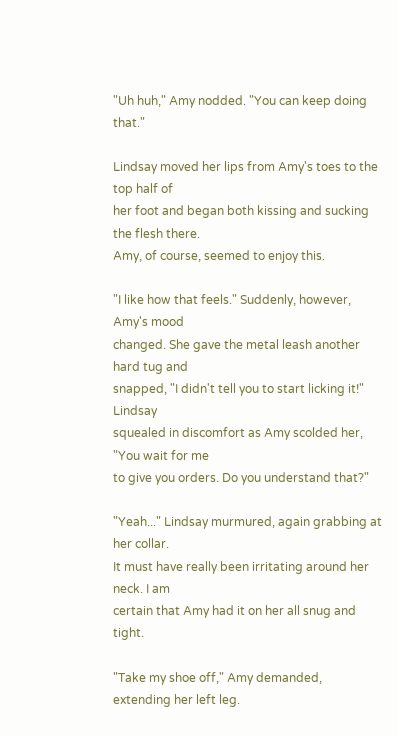"Uh huh," Amy nodded. "You can keep doing that."

Lindsay moved her lips from Amy's toes to the top half of
her foot and began both kissing and sucking the flesh there.
Amy, of course, seemed to enjoy this.

"I like how that feels." Suddenly, however, Amy's mood
changed. She gave the metal leash another hard tug and
snapped, "I didn't tell you to start licking it!" Lindsay
squealed in discomfort as Amy scolded her, "You wait for me
to give you orders. Do you understand that?"

"Yeah..." Lindsay murmured, again grabbing at her collar.
It must have really been irritating around her neck. I am
certain that Amy had it on her all snug and tight.

"Take my shoe off," Amy demanded, extending her left leg.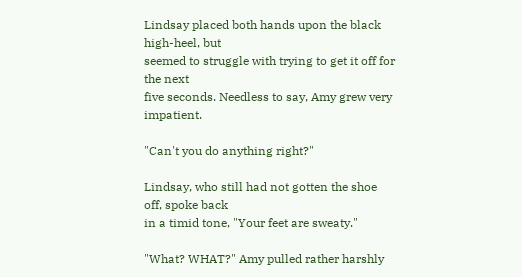Lindsay placed both hands upon the black high-heel, but
seemed to struggle with trying to get it off for the next
five seconds. Needless to say, Amy grew very impatient.

"Can't you do anything right?"

Lindsay, who still had not gotten the shoe off, spoke back
in a timid tone, "Your feet are sweaty."

"What? WHAT?" Amy pulled rather harshly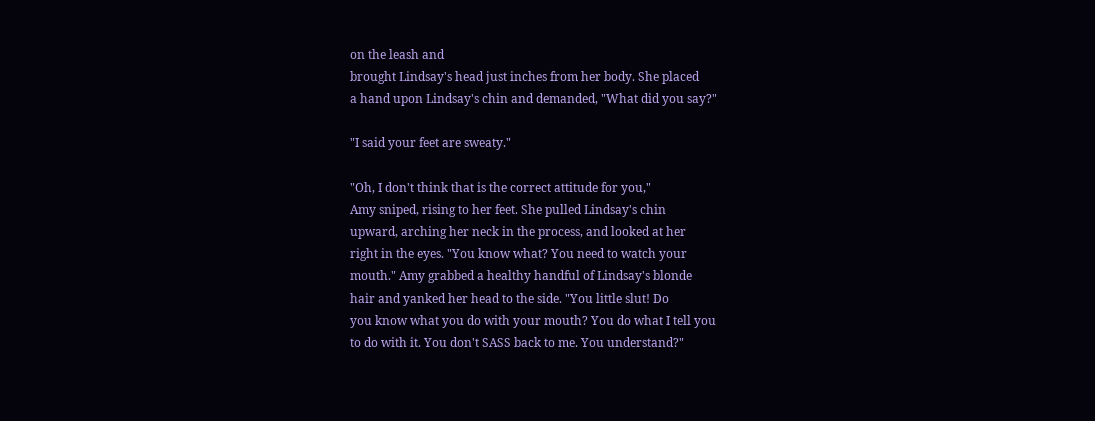on the leash and
brought Lindsay's head just inches from her body. She placed
a hand upon Lindsay's chin and demanded, "What did you say?"

"I said your feet are sweaty."

"Oh, I don't think that is the correct attitude for you,"
Amy sniped, rising to her feet. She pulled Lindsay's chin
upward, arching her neck in the process, and looked at her
right in the eyes. "You know what? You need to watch your
mouth." Amy grabbed a healthy handful of Lindsay's blonde
hair and yanked her head to the side. "You little slut! Do
you know what you do with your mouth? You do what I tell you
to do with it. You don't SASS back to me. You understand?"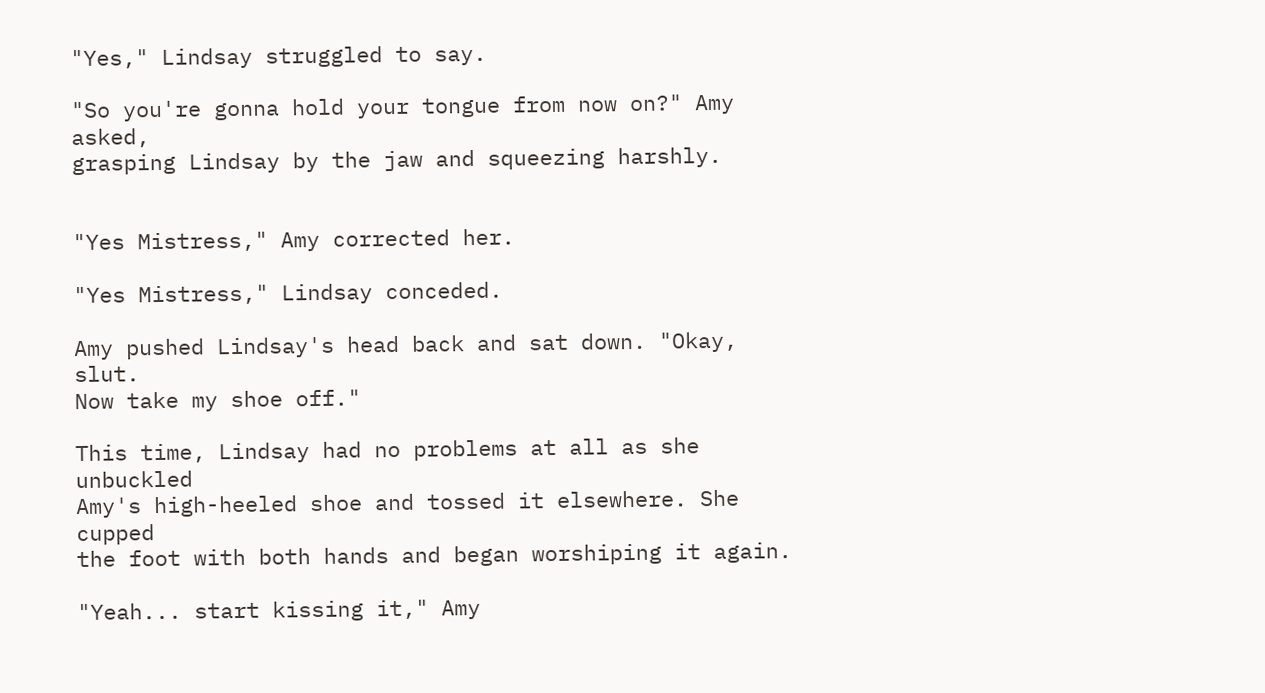"Yes," Lindsay struggled to say.

"So you're gonna hold your tongue from now on?" Amy asked,
grasping Lindsay by the jaw and squeezing harshly.


"Yes Mistress," Amy corrected her.

"Yes Mistress," Lindsay conceded.

Amy pushed Lindsay's head back and sat down. "Okay, slut.
Now take my shoe off."

This time, Lindsay had no problems at all as she unbuckled
Amy's high-heeled shoe and tossed it elsewhere. She cupped
the foot with both hands and began worshiping it again.

"Yeah... start kissing it," Amy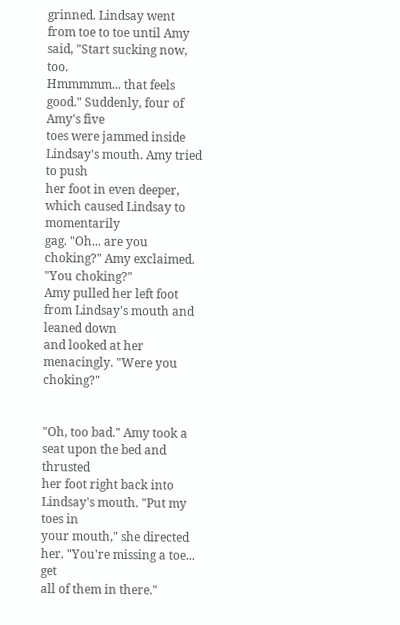grinned. Lindsay went
from toe to toe until Amy said, "Start sucking now, too.
Hmmmmm... that feels good." Suddenly, four of Amy's five
toes were jammed inside Lindsay's mouth. Amy tried to push
her foot in even deeper, which caused Lindsay to momentarily
gag. "Oh... are you choking?" Amy exclaimed. "You choking?"
Amy pulled her left foot from Lindsay's mouth and leaned down
and looked at her menacingly. "Were you choking?"


"Oh, too bad." Amy took a seat upon the bed and thrusted
her foot right back into Lindsay's mouth. "Put my toes in
your mouth," she directed her. "You're missing a toe... get
all of them in there."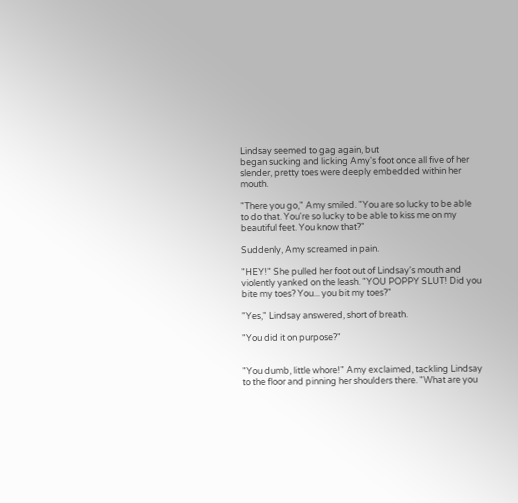Lindsay seemed to gag again, but
began sucking and licking Amy's foot once all five of her
slender, pretty toes were deeply embedded within her mouth.

"There you go," Amy smiled. "You are so lucky to be able
to do that. You're so lucky to be able to kiss me on my
beautiful feet. You know that?"

Suddenly, Amy screamed in pain.

"HEY!" She pulled her foot out of Lindsay's mouth and
violently yanked on the leash. "YOU POPPY SLUT! Did you
bite my toes? You... you bit my toes?"

"Yes," Lindsay answered, short of breath.

"You did it on purpose?"


"You dumb, little whore!" Amy exclaimed, tackling Lindsay
to the floor and pinning her shoulders there. "What are you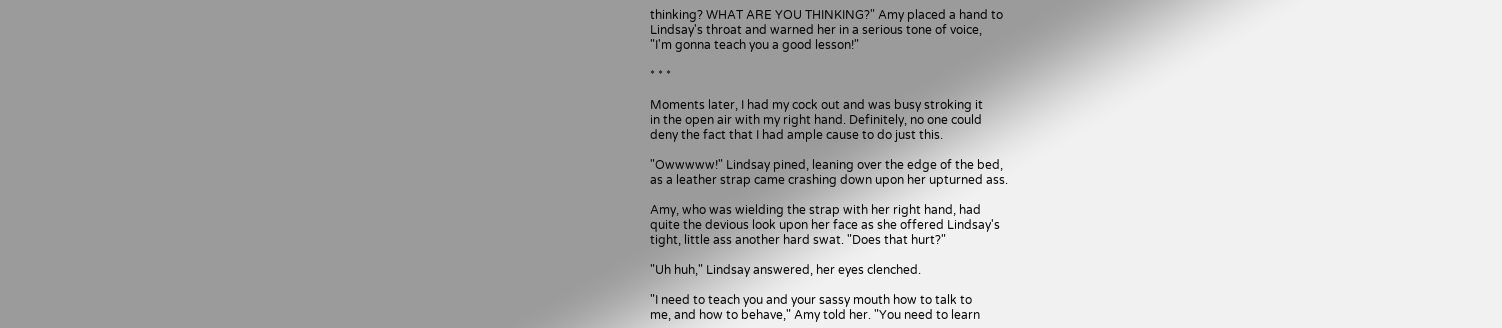thinking? WHAT ARE YOU THINKING?" Amy placed a hand to
Lindsay's throat and warned her in a serious tone of voice,
"I'm gonna teach you a good lesson!"

* * *

Moments later, I had my cock out and was busy stroking it
in the open air with my right hand. Definitely, no one could
deny the fact that I had ample cause to do just this.

"Owwwww!" Lindsay pined, leaning over the edge of the bed,
as a leather strap came crashing down upon her upturned ass.

Amy, who was wielding the strap with her right hand, had
quite the devious look upon her face as she offered Lindsay's
tight, little ass another hard swat. "Does that hurt?"

"Uh huh," Lindsay answered, her eyes clenched.

"I need to teach you and your sassy mouth how to talk to
me, and how to behave," Amy told her. "You need to learn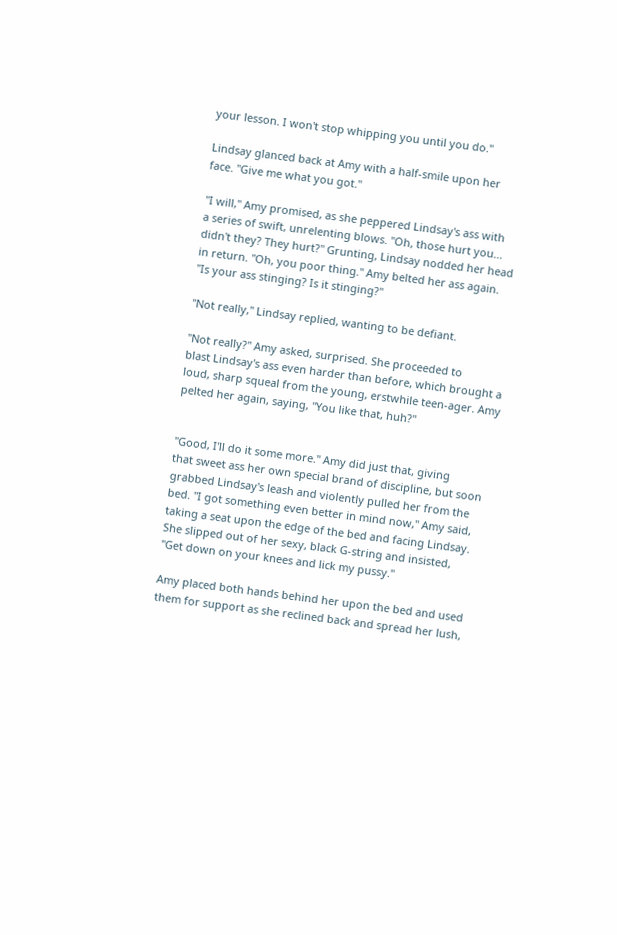your lesson. I won't stop whipping you until you do."

Lindsay glanced back at Amy with a half-smile upon her
face. "Give me what you got."

"I will," Amy promised, as she peppered Lindsay's ass with
a series of swift, unrelenting blows. "Oh, those hurt you...
didn't they? They hurt?" Grunting, Lindsay nodded her head
in return. "Oh, you poor thing." Amy belted her ass again.
"Is your ass stinging? Is it stinging?"

"Not really," Lindsay replied, wanting to be defiant.

"Not really?" Amy asked, surprised. She proceeded to
blast Lindsay's ass even harder than before, which brought a
loud, sharp squeal from the young, erstwhile teen-ager. Amy
pelted her again, saying, "You like that, huh?"


"Good, I'll do it some more." Amy did just that, giving
that sweet ass her own special brand of discipline, but soon
grabbed Lindsay's leash and violently pulled her from the
bed. "I got something even better in mind now," Amy said,
taking a seat upon the edge of the bed and facing Lindsay.
She slipped out of her sexy, black G-string and insisted,
"Get down on your knees and lick my pussy."

Amy placed both hands behind her upon the bed and used
them for support as she reclined back and spread her lush,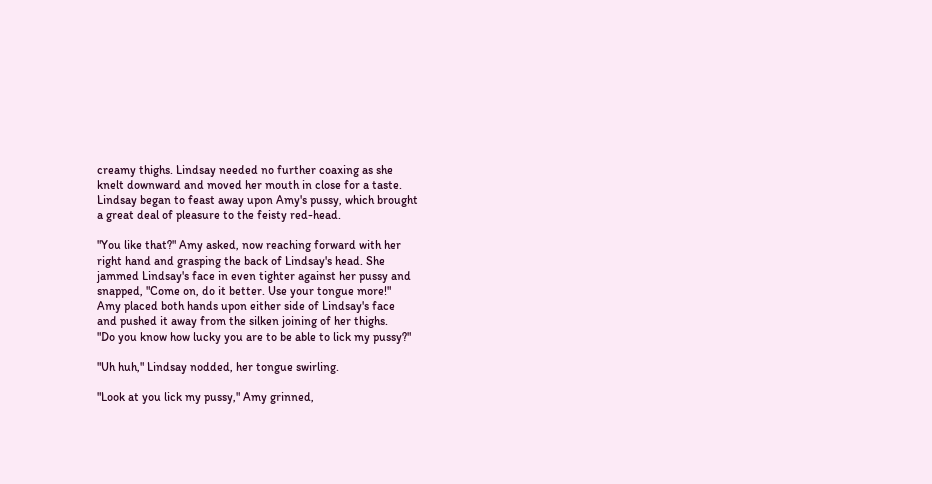creamy thighs. Lindsay needed no further coaxing as she
knelt downward and moved her mouth in close for a taste.
Lindsay began to feast away upon Amy's pussy, which brought
a great deal of pleasure to the feisty red-head.

"You like that?" Amy asked, now reaching forward with her
right hand and grasping the back of Lindsay's head. She
jammed Lindsay's face in even tighter against her pussy and
snapped, "Come on, do it better. Use your tongue more!"
Amy placed both hands upon either side of Lindsay's face
and pushed it away from the silken joining of her thighs.
"Do you know how lucky you are to be able to lick my pussy?"

"Uh huh," Lindsay nodded, her tongue swirling.

"Look at you lick my pussy," Amy grinned,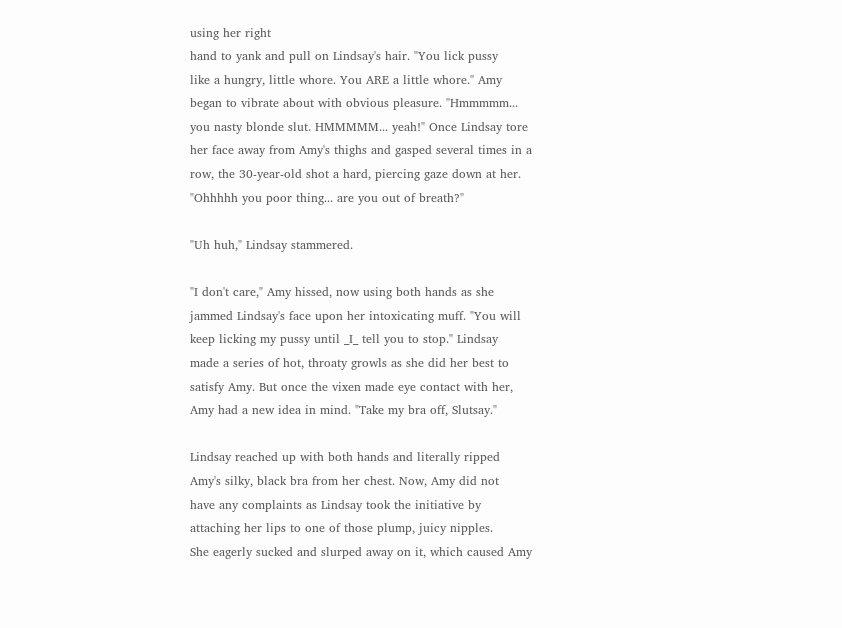using her right
hand to yank and pull on Lindsay's hair. "You lick pussy
like a hungry, little whore. You ARE a little whore." Amy
began to vibrate about with obvious pleasure. "Hmmmmm...
you nasty blonde slut. HMMMMM... yeah!" Once Lindsay tore
her face away from Amy's thighs and gasped several times in a
row, the 30-year-old shot a hard, piercing gaze down at her.
"Ohhhhh you poor thing... are you out of breath?"

"Uh huh," Lindsay stammered.

"I don't care," Amy hissed, now using both hands as she
jammed Lindsay's face upon her intoxicating muff. "You will
keep licking my pussy until _I_ tell you to stop." Lindsay
made a series of hot, throaty growls as she did her best to
satisfy Amy. But once the vixen made eye contact with her,
Amy had a new idea in mind. "Take my bra off, Slutsay."

Lindsay reached up with both hands and literally ripped
Amy's silky, black bra from her chest. Now, Amy did not
have any complaints as Lindsay took the initiative by
attaching her lips to one of those plump, juicy nipples.
She eagerly sucked and slurped away on it, which caused Amy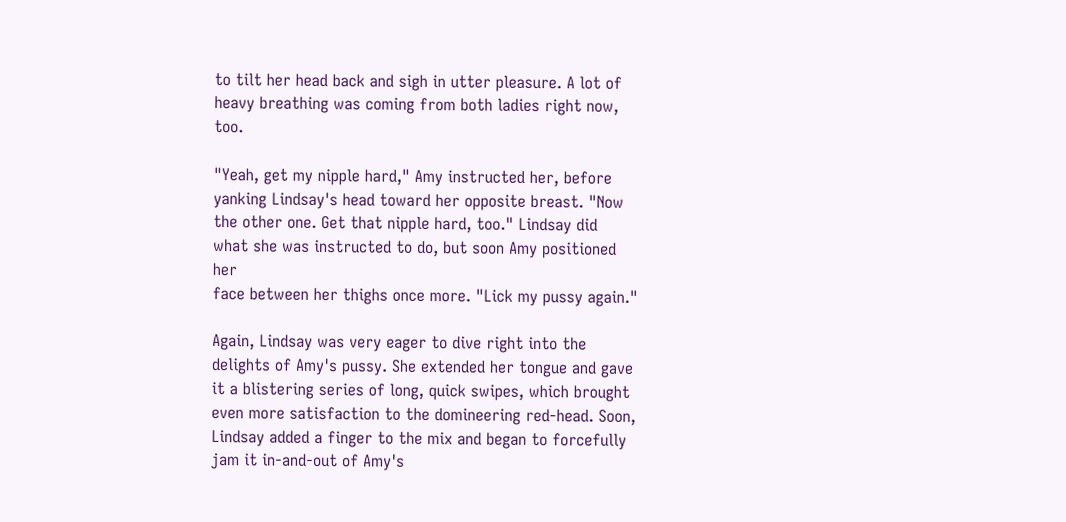to tilt her head back and sigh in utter pleasure. A lot of
heavy breathing was coming from both ladies right now, too.

"Yeah, get my nipple hard," Amy instructed her, before
yanking Lindsay's head toward her opposite breast. "Now
the other one. Get that nipple hard, too." Lindsay did
what she was instructed to do, but soon Amy positioned her
face between her thighs once more. "Lick my pussy again."

Again, Lindsay was very eager to dive right into the
delights of Amy's pussy. She extended her tongue and gave
it a blistering series of long, quick swipes, which brought
even more satisfaction to the domineering red-head. Soon,
Lindsay added a finger to the mix and began to forcefully
jam it in-and-out of Amy's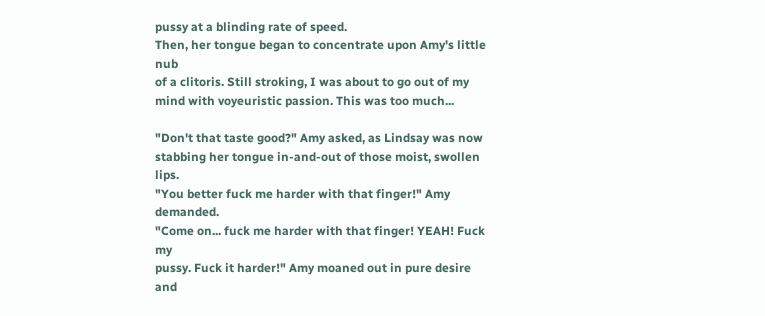pussy at a blinding rate of speed.
Then, her tongue began to concentrate upon Amy's little nub
of a clitoris. Still stroking, I was about to go out of my
mind with voyeuristic passion. This was too much...

"Don't that taste good?" Amy asked, as Lindsay was now
stabbing her tongue in-and-out of those moist, swollen lips.
"You better fuck me harder with that finger!" Amy demanded.
"Come on... fuck me harder with that finger! YEAH! Fuck my
pussy. Fuck it harder!" Amy moaned out in pure desire and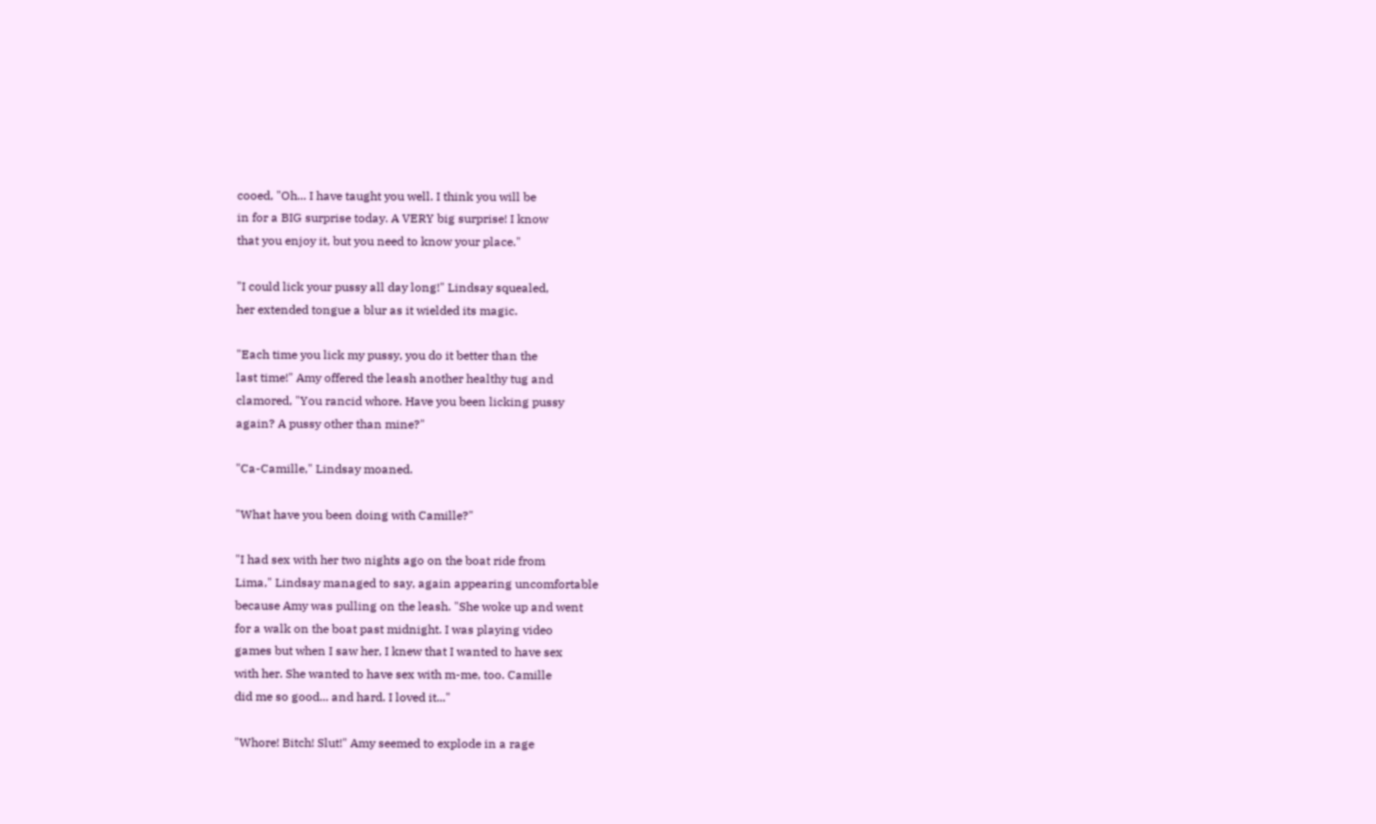cooed, "Oh... I have taught you well. I think you will be
in for a BIG surprise today. A VERY big surprise! I know
that you enjoy it, but you need to know your place."

"I could lick your pussy all day long!" Lindsay squealed,
her extended tongue a blur as it wielded its magic.

"Each time you lick my pussy, you do it better than the
last time!" Amy offered the leash another healthy tug and
clamored, "You rancid whore. Have you been licking pussy
again? A pussy other than mine?"

"Ca-Camille," Lindsay moaned.

"What have you been doing with Camille?"

"I had sex with her two nights ago on the boat ride from
Lima," Lindsay managed to say, again appearing uncomfortable
because Amy was pulling on the leash. "She woke up and went
for a walk on the boat past midnight. I was playing video
games but when I saw her, I knew that I wanted to have sex
with her. She wanted to have sex with m-me, too. Camille
did me so good... and hard. I loved it..."

"Whore! Bitch! Slut!" Amy seemed to explode in a rage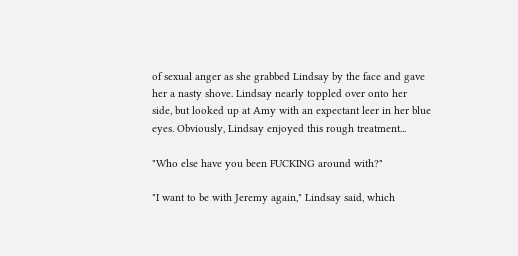of sexual anger as she grabbed Lindsay by the face and gave
her a nasty shove. Lindsay nearly toppled over onto her
side, but looked up at Amy with an expectant leer in her blue
eyes. Obviously, Lindsay enjoyed this rough treatment...

"Who else have you been FUCKING around with?"

"I want to be with Jeremy again," Lindsay said, which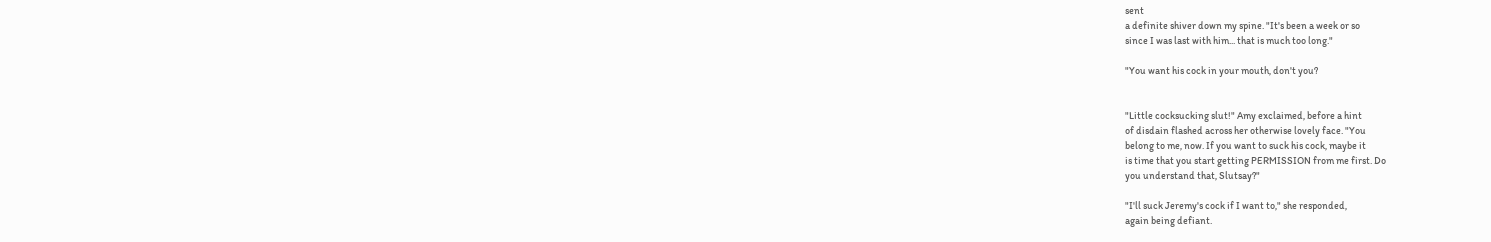sent
a definite shiver down my spine. "It's been a week or so
since I was last with him... that is much too long."

"You want his cock in your mouth, don't you?


"Little cocksucking slut!" Amy exclaimed, before a hint
of disdain flashed across her otherwise lovely face. "You
belong to me, now. If you want to suck his cock, maybe it
is time that you start getting PERMISSION from me first. Do
you understand that, Slutsay?"

"I'll suck Jeremy's cock if I want to," she responded,
again being defiant.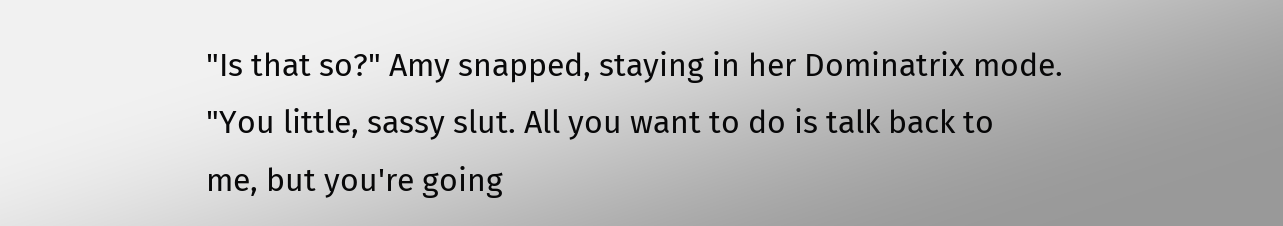"Is that so?" Amy snapped, staying in her Dominatrix mode.
"You little, sassy slut. All you want to do is talk back to
me, but you're going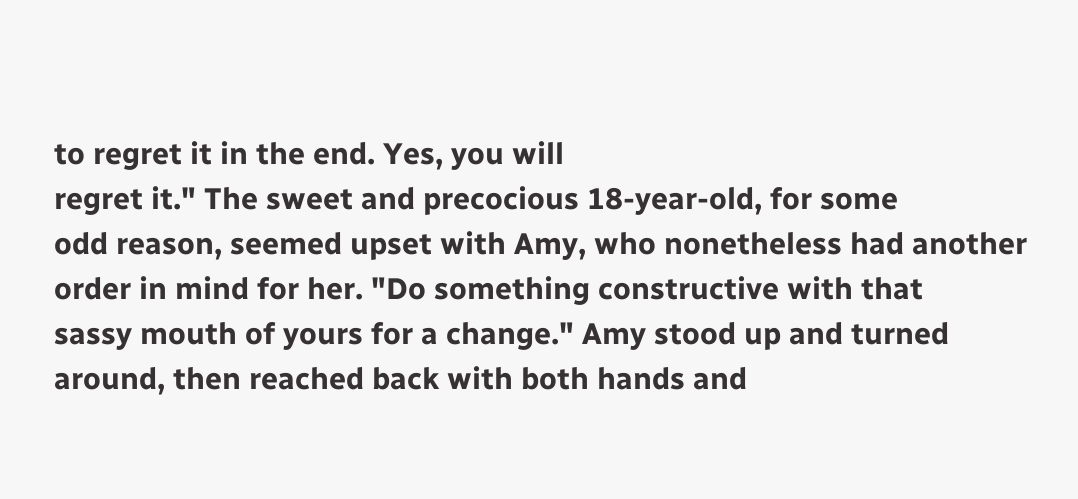to regret it in the end. Yes, you will
regret it." The sweet and precocious 18-year-old, for some
odd reason, seemed upset with Amy, who nonetheless had another
order in mind for her. "Do something constructive with that
sassy mouth of yours for a change." Amy stood up and turned
around, then reached back with both hands and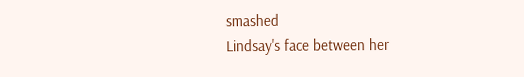smashed
Lindsay's face between her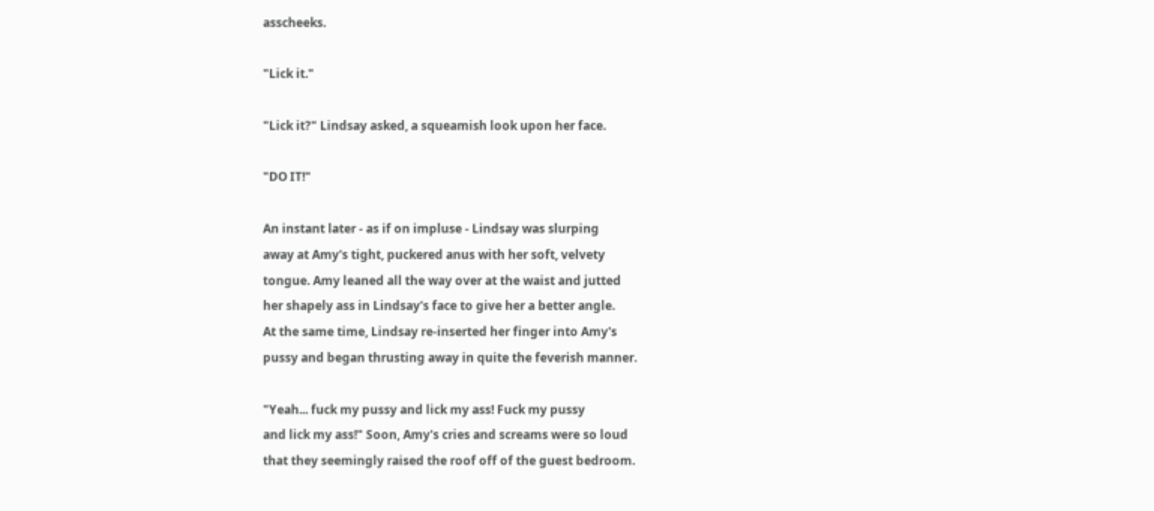asscheeks.

"Lick it."

"Lick it?" Lindsay asked, a squeamish look upon her face.

"DO IT!"

An instant later - as if on impluse - Lindsay was slurping
away at Amy's tight, puckered anus with her soft, velvety
tongue. Amy leaned all the way over at the waist and jutted
her shapely ass in Lindsay's face to give her a better angle.
At the same time, Lindsay re-inserted her finger into Amy's
pussy and began thrusting away in quite the feverish manner.

"Yeah... fuck my pussy and lick my ass! Fuck my pussy
and lick my ass!" Soon, Amy's cries and screams were so loud
that they seemingly raised the roof off of the guest bedroom.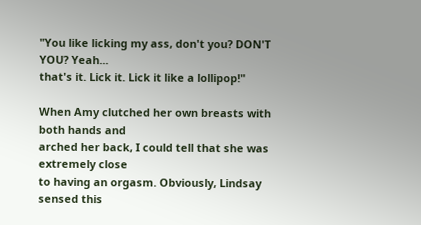"You like licking my ass, don't you? DON'T YOU? Yeah...
that's it. Lick it. Lick it like a lollipop!"

When Amy clutched her own breasts with both hands and
arched her back, I could tell that she was extremely close
to having an orgasm. Obviously, Lindsay sensed this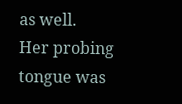as well.
Her probing tongue was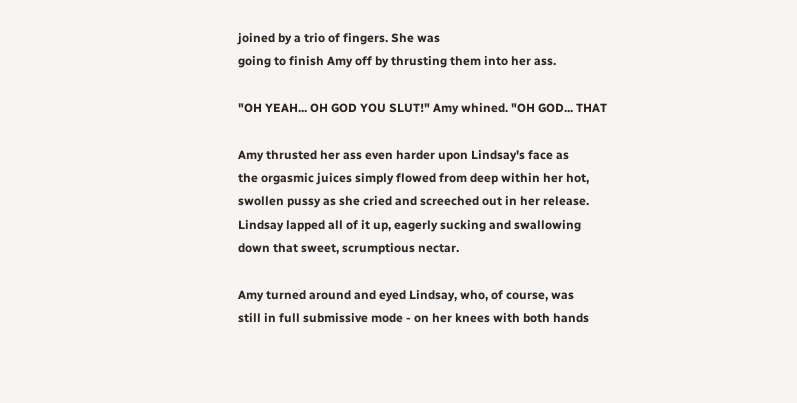joined by a trio of fingers. She was
going to finish Amy off by thrusting them into her ass.

"OH YEAH... OH GOD YOU SLUT!" Amy whined. "OH GOD... THAT

Amy thrusted her ass even harder upon Lindsay's face as
the orgasmic juices simply flowed from deep within her hot,
swollen pussy as she cried and screeched out in her release.
Lindsay lapped all of it up, eagerly sucking and swallowing
down that sweet, scrumptious nectar.

Amy turned around and eyed Lindsay, who, of course, was
still in full submissive mode - on her knees with both hands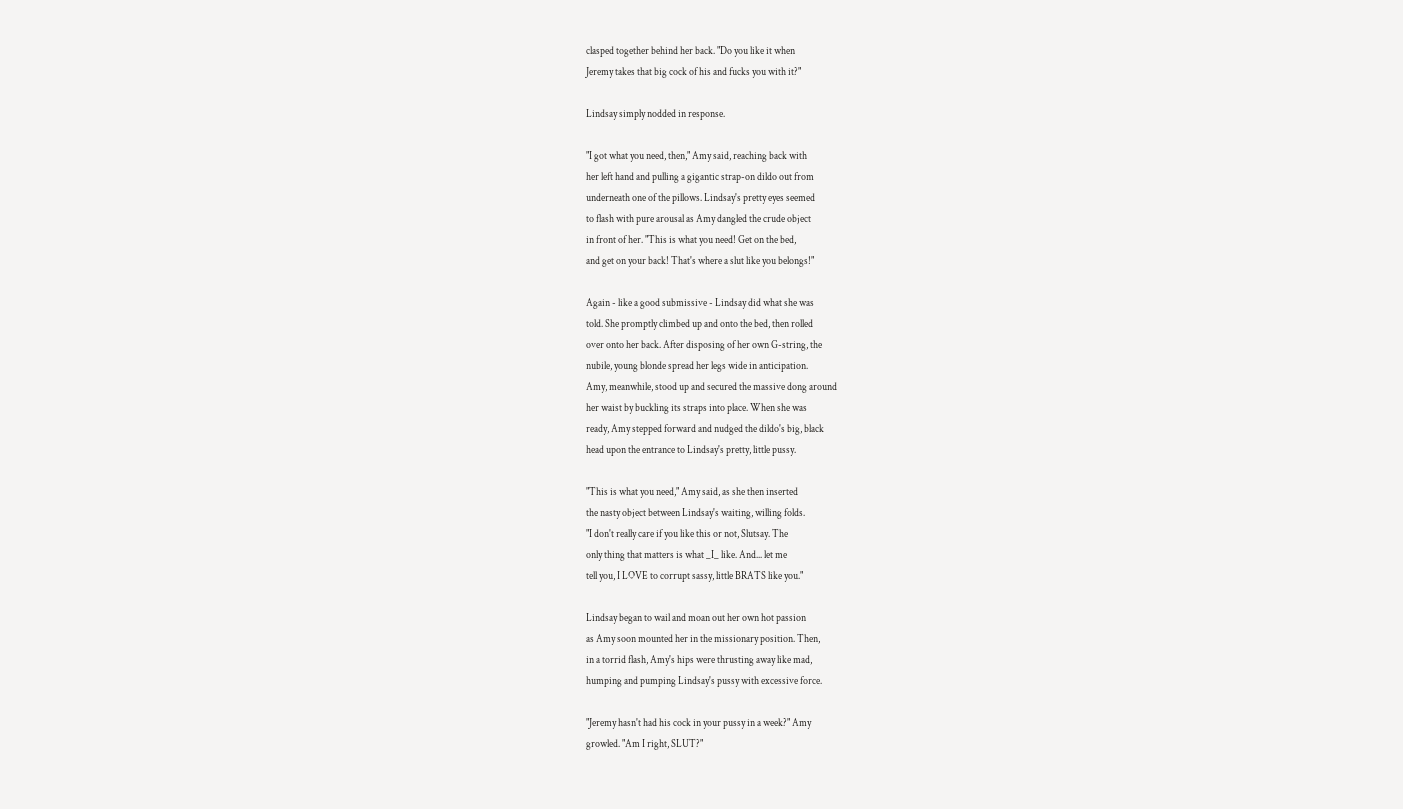clasped together behind her back. "Do you like it when
Jeremy takes that big cock of his and fucks you with it?"

Lindsay simply nodded in response.

"I got what you need, then," Amy said, reaching back with
her left hand and pulling a gigantic strap-on dildo out from
underneath one of the pillows. Lindsay's pretty eyes seemed
to flash with pure arousal as Amy dangled the crude object
in front of her. "This is what you need! Get on the bed,
and get on your back! That's where a slut like you belongs!"

Again - like a good submissive - Lindsay did what she was
told. She promptly climbed up and onto the bed, then rolled
over onto her back. After disposing of her own G-string, the
nubile, young blonde spread her legs wide in anticipation.
Amy, meanwhile, stood up and secured the massive dong around
her waist by buckling its straps into place. When she was
ready, Amy stepped forward and nudged the dildo's big, black
head upon the entrance to Lindsay's pretty, little pussy.

"This is what you need," Amy said, as she then inserted
the nasty object between Lindsay's waiting, willing folds.
"I don't really care if you like this or not, Slutsay. The
only thing that matters is what _I_ like. And... let me
tell you, I LOVE to corrupt sassy, little BRATS like you."

Lindsay began to wail and moan out her own hot passion
as Amy soon mounted her in the missionary position. Then,
in a torrid flash, Amy's hips were thrusting away like mad,
humping and pumping Lindsay's pussy with excessive force.

"Jeremy hasn't had his cock in your pussy in a week?" Amy
growled. "Am I right, SLUT?"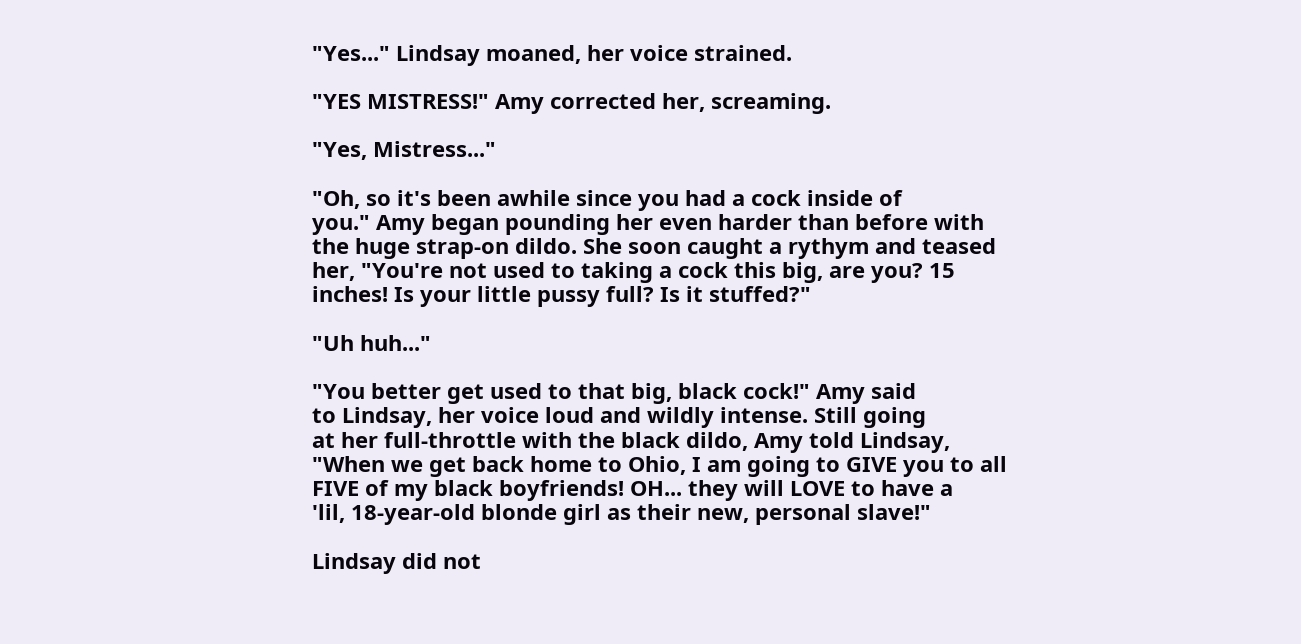"Yes..." Lindsay moaned, her voice strained.

"YES MISTRESS!" Amy corrected her, screaming.

"Yes, Mistress..."

"Oh, so it's been awhile since you had a cock inside of
you." Amy began pounding her even harder than before with
the huge strap-on dildo. She soon caught a rythym and teased
her, "You're not used to taking a cock this big, are you? 15
inches! Is your little pussy full? Is it stuffed?"

"Uh huh..."

"You better get used to that big, black cock!" Amy said
to Lindsay, her voice loud and wildly intense. Still going
at her full-throttle with the black dildo, Amy told Lindsay,
"When we get back home to Ohio, I am going to GIVE you to all
FIVE of my black boyfriends! OH... they will LOVE to have a
'lil, 18-year-old blonde girl as their new, personal slave!"

Lindsay did not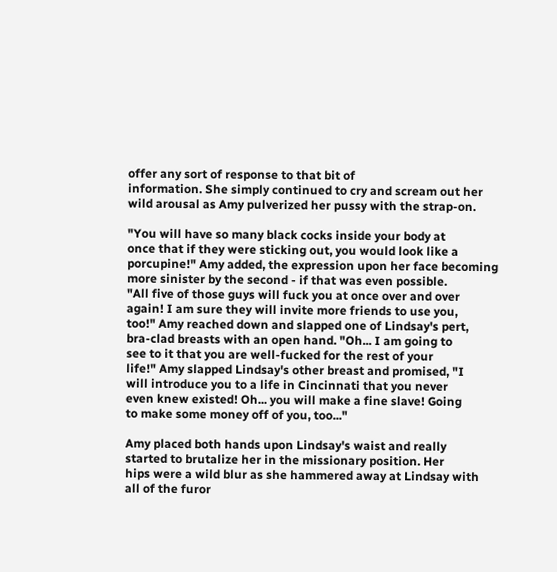offer any sort of response to that bit of
information. She simply continued to cry and scream out her
wild arousal as Amy pulverized her pussy with the strap-on.

"You will have so many black cocks inside your body at
once that if they were sticking out, you would look like a
porcupine!" Amy added, the expression upon her face becoming
more sinister by the second - if that was even possible.
"All five of those guys will fuck you at once over and over
again! I am sure they will invite more friends to use you,
too!" Amy reached down and slapped one of Lindsay's pert,
bra-clad breasts with an open hand. "Oh... I am going to
see to it that you are well-fucked for the rest of your
life!" Amy slapped Lindsay's other breast and promised, "I
will introduce you to a life in Cincinnati that you never
even knew existed! Oh... you will make a fine slave! Going
to make some money off of you, too..."

Amy placed both hands upon Lindsay's waist and really
started to brutalize her in the missionary position. Her
hips were a wild blur as she hammered away at Lindsay with
all of the furor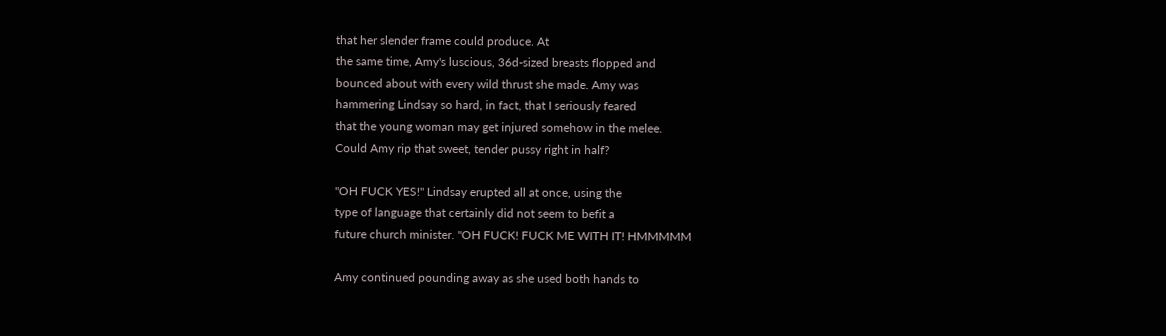that her slender frame could produce. At
the same time, Amy's luscious, 36d-sized breasts flopped and
bounced about with every wild thrust she made. Amy was
hammering Lindsay so hard, in fact, that I seriously feared
that the young woman may get injured somehow in the melee.
Could Amy rip that sweet, tender pussy right in half?

"OH FUCK YES!" Lindsay erupted all at once, using the
type of language that certainly did not seem to befit a
future church minister. "OH FUCK! FUCK ME WITH IT! HMMMMM

Amy continued pounding away as she used both hands to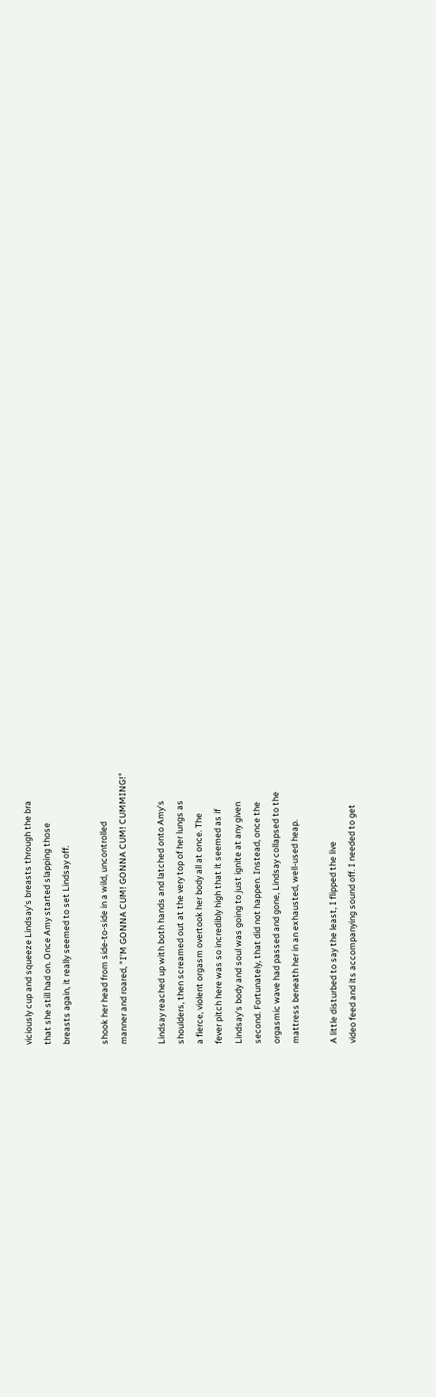viciously cup and squeeze Lindsay's breasts through the bra
that she still had on. Once Amy started slapping those
breasts again, it really seemed to set Lindsay off.

shook her head from side-to-side in a wild, uncontrolled
manner and roared, "I'M GONNA CUM! GONNA CUM! CUMMING!"

Lindsay reached up with both hands and latched onto Amy's
shoulders, then screamed out at the very top of her lungs as
a fierce, violent orgasm overtook her body all at once. The
fever pitch here was so incredibly high that it seemed as if
Lindsay's body and soul was going to just ignite at any given
second. Fortunately, that did not happen. Instead, once the
orgasmic wave had passed and gone, Lindsay collapsed to the
mattress beneath her in an exhausted, well-used heap.

A little disturbed to say the least, I flipped the live
video feed and its accompanying sound off. I needed to get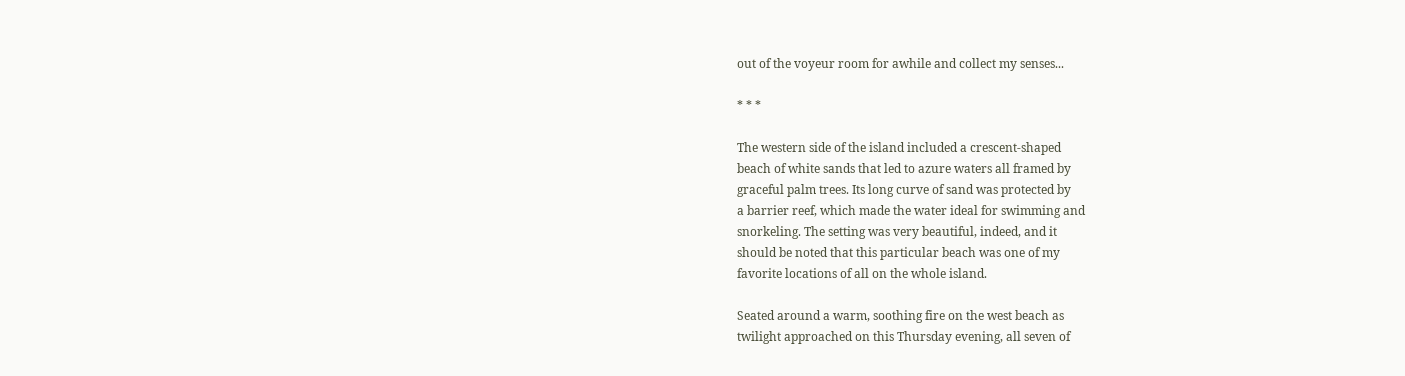out of the voyeur room for awhile and collect my senses...

* * *

The western side of the island included a crescent-shaped
beach of white sands that led to azure waters all framed by
graceful palm trees. Its long curve of sand was protected by
a barrier reef, which made the water ideal for swimming and
snorkeling. The setting was very beautiful, indeed, and it
should be noted that this particular beach was one of my
favorite locations of all on the whole island.

Seated around a warm, soothing fire on the west beach as
twilight approached on this Thursday evening, all seven of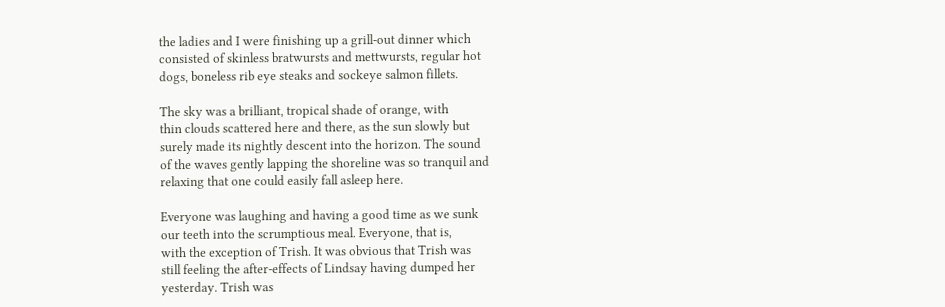the ladies and I were finishing up a grill-out dinner which
consisted of skinless bratwursts and mettwursts, regular hot
dogs, boneless rib eye steaks and sockeye salmon fillets.

The sky was a brilliant, tropical shade of orange, with
thin clouds scattered here and there, as the sun slowly but
surely made its nightly descent into the horizon. The sound
of the waves gently lapping the shoreline was so tranquil and
relaxing that one could easily fall asleep here.

Everyone was laughing and having a good time as we sunk
our teeth into the scrumptious meal. Everyone, that is,
with the exception of Trish. It was obvious that Trish was
still feeling the after-effects of Lindsay having dumped her
yesterday. Trish was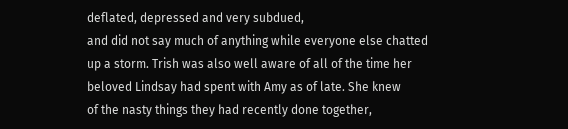deflated, depressed and very subdued,
and did not say much of anything while everyone else chatted
up a storm. Trish was also well aware of all of the time her
beloved Lindsay had spent with Amy as of late. She knew
of the nasty things they had recently done together,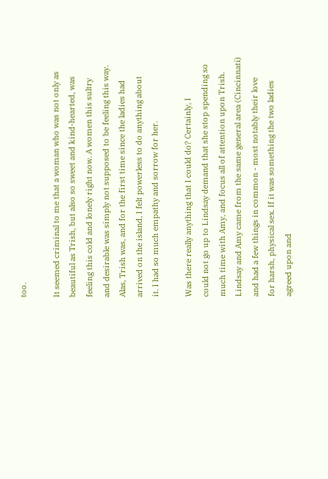too.

It seemed criminal to me that a woman who was not only as
beautiful as Trish, but also so sweet and kind-hearted, was
feeling this cold and lonely right now. A women this sultry
and desirable was simply not supposed to be feeling this way.
Alas, Trish was, and for the first time since the ladies had
arrived on the island, I felt powerless to do anything about
it. I had so much empathy and sorrow for her.

Was there really anything that I could do? Certainly, I
could not go up to Lindsay demand that she stop spending so
much time with Amy, and focus all of attention upon Trish.
Lindsay and Amy came from the same general area (Cincinnati)
and had a few things in common - most notably their love
for harsh, physical sex. If it was something the two ladies
agreed upon and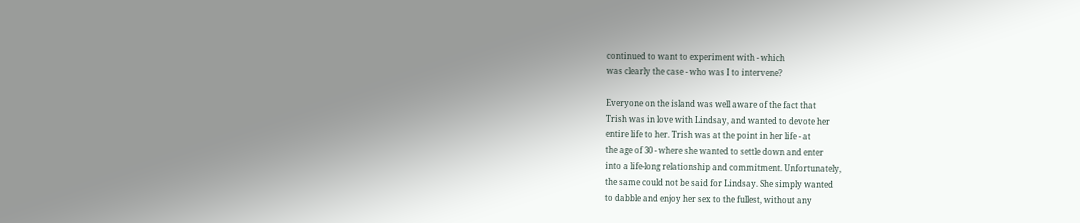continued to want to experiment with - which
was clearly the case - who was I to intervene?

Everyone on the island was well aware of the fact that
Trish was in love with Lindsay, and wanted to devote her
entire life to her. Trish was at the point in her life - at
the age of 30 - where she wanted to settle down and enter
into a life-long relationship and commitment. Unfortunately,
the same could not be said for Lindsay. She simply wanted
to dabble and enjoy her sex to the fullest, without any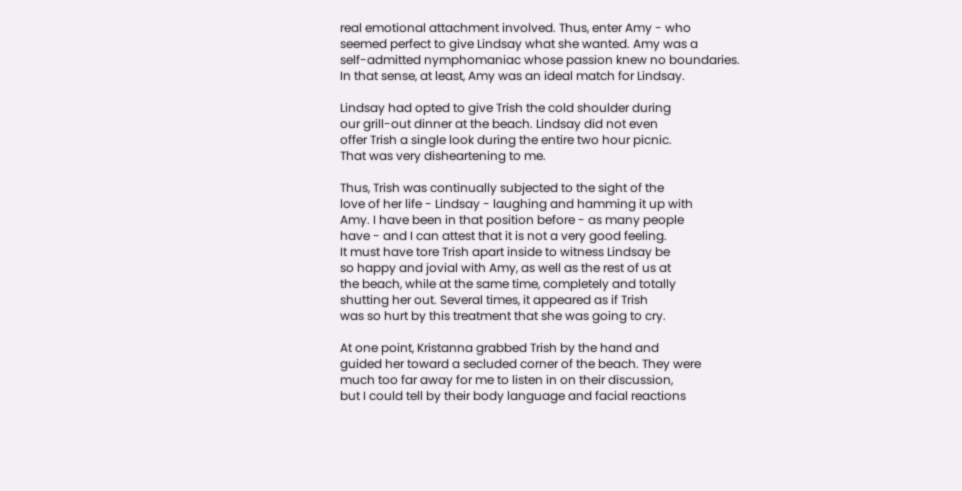real emotional attachment involved. Thus, enter Amy - who
seemed perfect to give Lindsay what she wanted. Amy was a
self-admitted nymphomaniac whose passion knew no boundaries.
In that sense, at least, Amy was an ideal match for Lindsay.

Lindsay had opted to give Trish the cold shoulder during
our grill-out dinner at the beach. Lindsay did not even
offer Trish a single look during the entire two hour picnic.
That was very disheartening to me.

Thus, Trish was continually subjected to the sight of the
love of her life - Lindsay - laughing and hamming it up with
Amy. I have been in that position before - as many people
have - and I can attest that it is not a very good feeling.
It must have tore Trish apart inside to witness Lindsay be
so happy and jovial with Amy, as well as the rest of us at
the beach, while at the same time, completely and totally
shutting her out. Several times, it appeared as if Trish
was so hurt by this treatment that she was going to cry.

At one point, Kristanna grabbed Trish by the hand and
guided her toward a secluded corner of the beach. They were
much too far away for me to listen in on their discussion,
but I could tell by their body language and facial reactions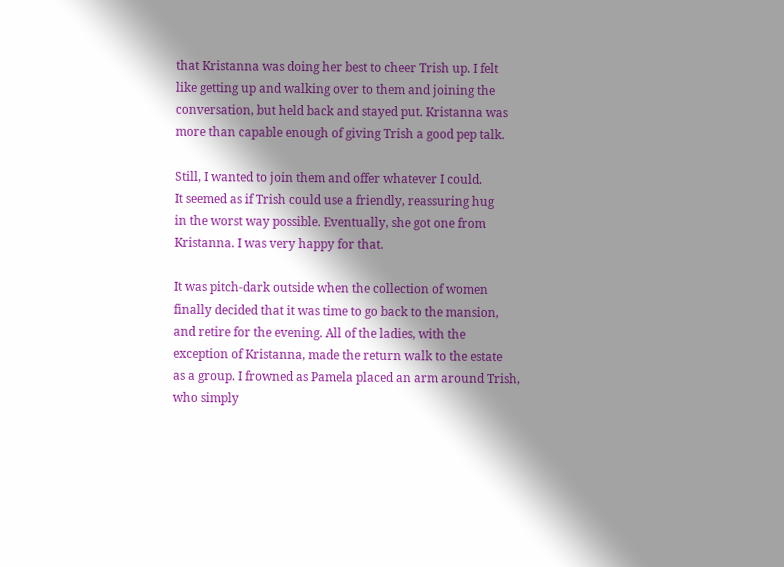that Kristanna was doing her best to cheer Trish up. I felt
like getting up and walking over to them and joining the
conversation, but held back and stayed put. Kristanna was
more than capable enough of giving Trish a good pep talk.

Still, I wanted to join them and offer whatever I could.
It seemed as if Trish could use a friendly, reassuring hug
in the worst way possible. Eventually, she got one from
Kristanna. I was very happy for that.

It was pitch-dark outside when the collection of women
finally decided that it was time to go back to the mansion,
and retire for the evening. All of the ladies, with the
exception of Kristanna, made the return walk to the estate
as a group. I frowned as Pamela placed an arm around Trish,
who simply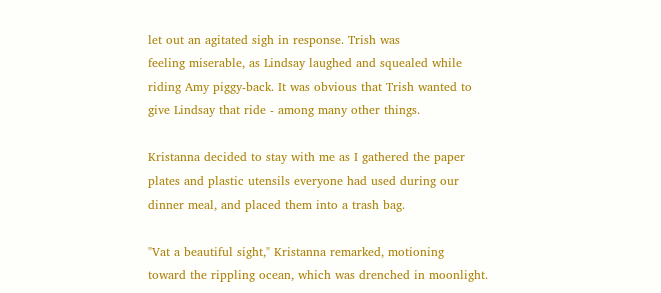let out an agitated sigh in response. Trish was
feeling miserable, as Lindsay laughed and squealed while
riding Amy piggy-back. It was obvious that Trish wanted to
give Lindsay that ride - among many other things.

Kristanna decided to stay with me as I gathered the paper
plates and plastic utensils everyone had used during our
dinner meal, and placed them into a trash bag.

"Vat a beautiful sight," Kristanna remarked, motioning
toward the rippling ocean, which was drenched in moonlight.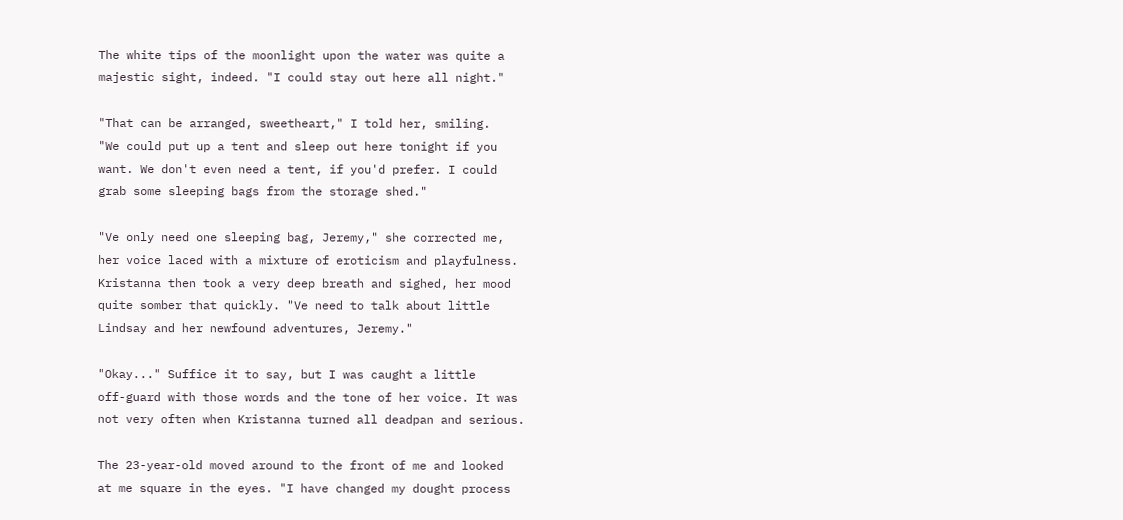The white tips of the moonlight upon the water was quite a
majestic sight, indeed. "I could stay out here all night."

"That can be arranged, sweetheart," I told her, smiling.
"We could put up a tent and sleep out here tonight if you
want. We don't even need a tent, if you'd prefer. I could
grab some sleeping bags from the storage shed."

"Ve only need one sleeping bag, Jeremy," she corrected me,
her voice laced with a mixture of eroticism and playfulness.
Kristanna then took a very deep breath and sighed, her mood
quite somber that quickly. "Ve need to talk about little
Lindsay and her newfound adventures, Jeremy."

"Okay..." Suffice it to say, but I was caught a little
off-guard with those words and the tone of her voice. It was
not very often when Kristanna turned all deadpan and serious.

The 23-year-old moved around to the front of me and looked
at me square in the eyes. "I have changed my dought process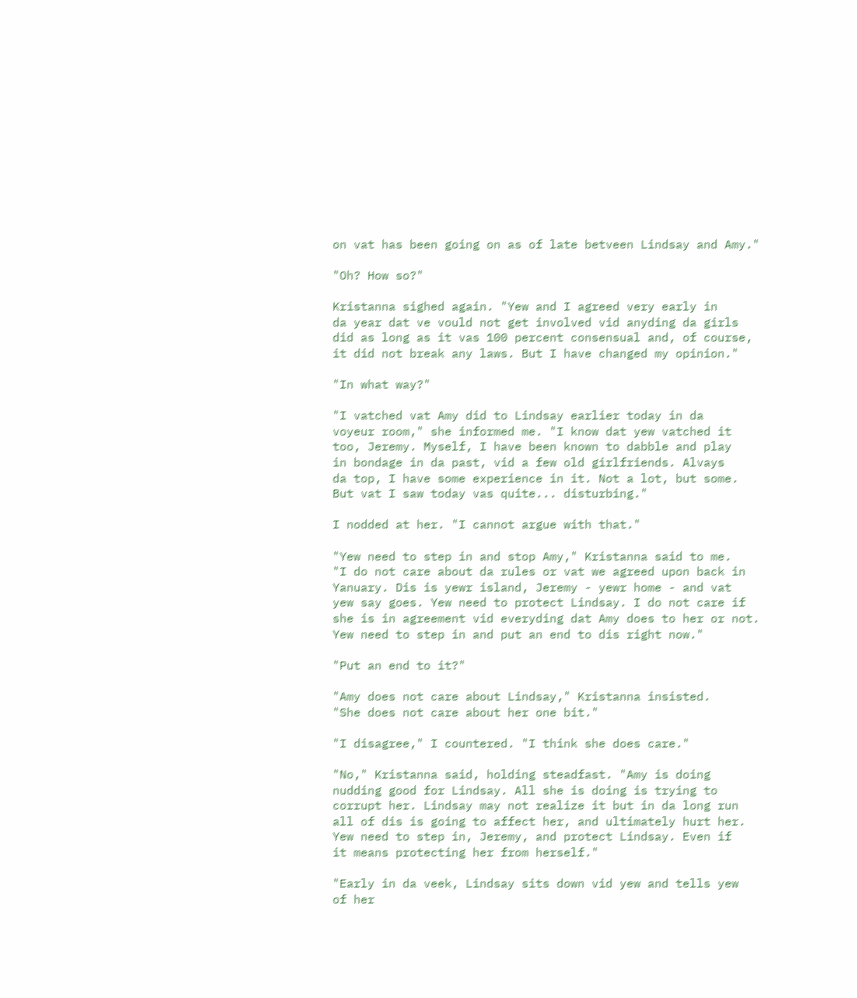on vat has been going on as of late betveen Lindsay and Amy."

"Oh? How so?"

Kristanna sighed again. "Yew and I agreed very early in
da year dat ve vould not get involved vid anyding da girls
did as long as it vas 100 percent consensual and, of course,
it did not break any laws. But I have changed my opinion."

"In what way?"

"I vatched vat Amy did to Lindsay earlier today in da
voyeur room," she informed me. "I know dat yew vatched it
too, Jeremy. Myself, I have been known to dabble and play
in bondage in da past, vid a few old girlfriends. Alvays
da top, I have some experience in it. Not a lot, but some.
But vat I saw today vas quite... disturbing."

I nodded at her. "I cannot argue with that."

"Yew need to step in and stop Amy," Kristanna said to me.
"I do not care about da rules or vat we agreed upon back in
Yanuary. Dis is yewr island, Jeremy - yewr home - and vat
yew say goes. Yew need to protect Lindsay. I do not care if
she is in agreement vid everyding dat Amy does to her or not.
Yew need to step in and put an end to dis right now."

"Put an end to it?"

"Amy does not care about Lindsay," Kristanna insisted.
"She does not care about her one bit."

"I disagree," I countered. "I think she does care."

"No," Kristanna said, holding steadfast. "Amy is doing
nudding good for Lindsay. All she is doing is trying to
corrupt her. Lindsay may not realize it but in da long run
all of dis is going to affect her, and ultimately hurt her.
Yew need to step in, Jeremy, and protect Lindsay. Even if
it means protecting her from herself."

"Early in da veek, Lindsay sits down vid yew and tells yew
of her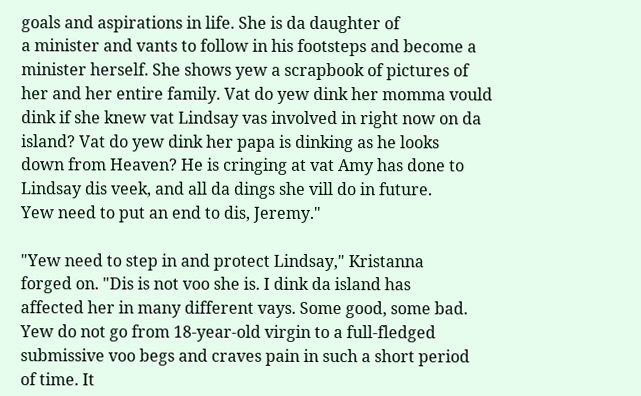goals and aspirations in life. She is da daughter of
a minister and vants to follow in his footsteps and become a
minister herself. She shows yew a scrapbook of pictures of
her and her entire family. Vat do yew dink her momma vould
dink if she knew vat Lindsay vas involved in right now on da
island? Vat do yew dink her papa is dinking as he looks
down from Heaven? He is cringing at vat Amy has done to
Lindsay dis veek, and all da dings she vill do in future.
Yew need to put an end to dis, Jeremy."

"Yew need to step in and protect Lindsay," Kristanna
forged on. "Dis is not voo she is. I dink da island has
affected her in many different vays. Some good, some bad.
Yew do not go from 18-year-old virgin to a full-fledged
submissive voo begs and craves pain in such a short period
of time. It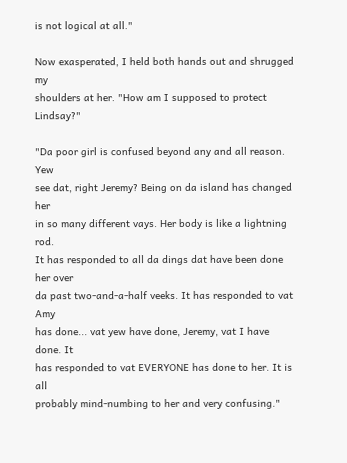is not logical at all."

Now exasperated, I held both hands out and shrugged my
shoulders at her. "How am I supposed to protect Lindsay?"

"Da poor girl is confused beyond any and all reason. Yew
see dat, right Jeremy? Being on da island has changed her
in so many different vays. Her body is like a lightning rod.
It has responded to all da dings dat have been done her over
da past two-and-a-half veeks. It has responded to vat Amy
has done... vat yew have done, Jeremy, vat I have done. It
has responded to vat EVERYONE has done to her. It is all
probably mind-numbing to her and very confusing."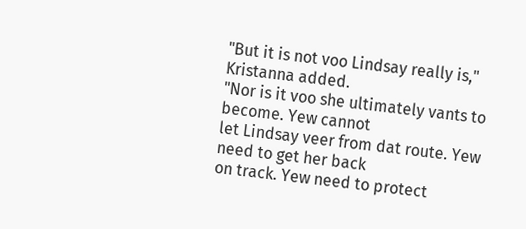"But it is not voo Lindsay really is," Kristanna added.
"Nor is it voo she ultimately vants to become. Yew cannot
let Lindsay veer from dat route. Yew need to get her back
on track. Yew need to protect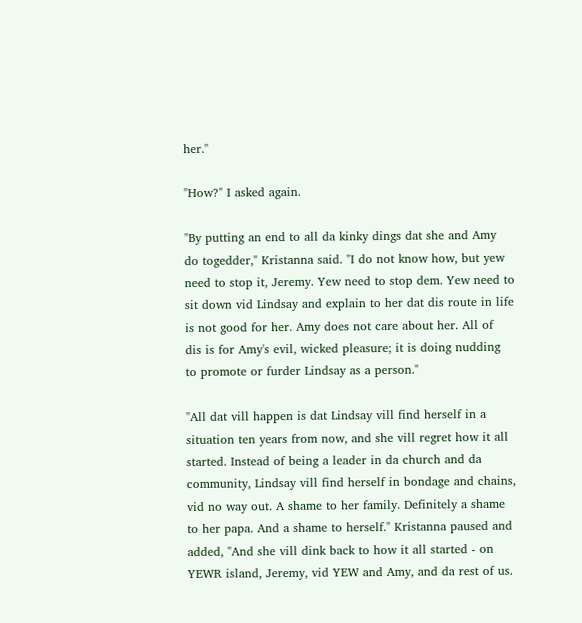her."

"How?" I asked again.

"By putting an end to all da kinky dings dat she and Amy
do togedder," Kristanna said. "I do not know how, but yew
need to stop it, Jeremy. Yew need to stop dem. Yew need to
sit down vid Lindsay and explain to her dat dis route in life
is not good for her. Amy does not care about her. All of
dis is for Amy's evil, wicked pleasure; it is doing nudding
to promote or furder Lindsay as a person."

"All dat vill happen is dat Lindsay vill find herself in a
situation ten years from now, and she vill regret how it all
started. Instead of being a leader in da church and da
community, Lindsay vill find herself in bondage and chains,
vid no way out. A shame to her family. Definitely a shame
to her papa. And a shame to herself." Kristanna paused and
added, "And she vill dink back to how it all started - on
YEWR island, Jeremy, vid YEW and Amy, and da rest of us.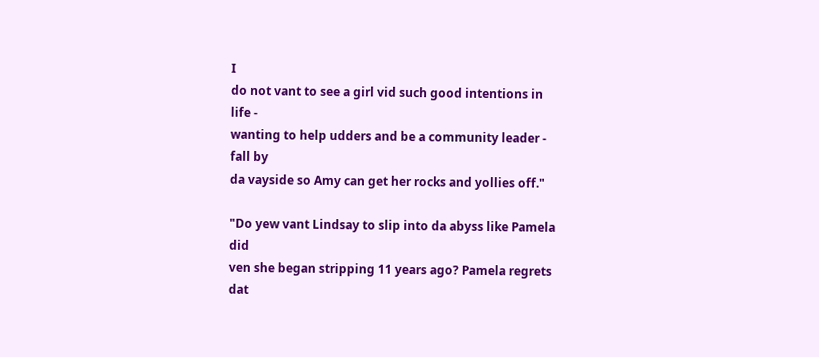I
do not vant to see a girl vid such good intentions in life -
wanting to help udders and be a community leader - fall by
da vayside so Amy can get her rocks and yollies off."

"Do yew vant Lindsay to slip into da abyss like Pamela did
ven she began stripping 11 years ago? Pamela regrets dat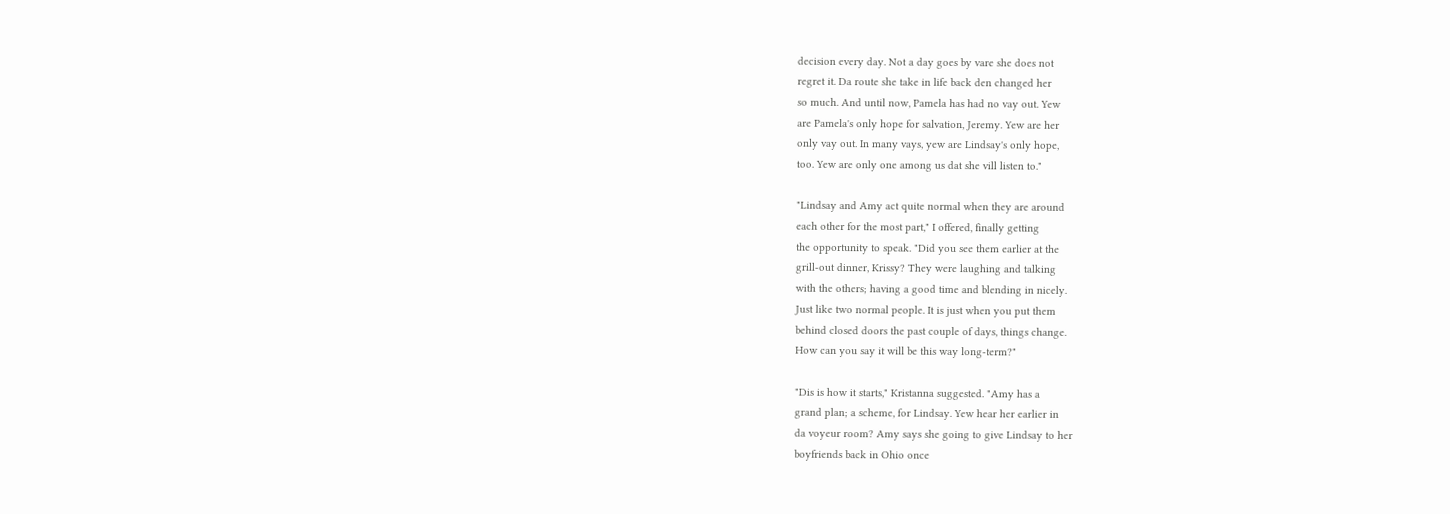decision every day. Not a day goes by vare she does not
regret it. Da route she take in life back den changed her
so much. And until now, Pamela has had no vay out. Yew
are Pamela's only hope for salvation, Jeremy. Yew are her
only vay out. In many vays, yew are Lindsay's only hope,
too. Yew are only one among us dat she vill listen to."

"Lindsay and Amy act quite normal when they are around
each other for the most part," I offered, finally getting
the opportunity to speak. "Did you see them earlier at the
grill-out dinner, Krissy? They were laughing and talking
with the others; having a good time and blending in nicely.
Just like two normal people. It is just when you put them
behind closed doors the past couple of days, things change.
How can you say it will be this way long-term?"

"Dis is how it starts," Kristanna suggested. "Amy has a
grand plan; a scheme, for Lindsay. Yew hear her earlier in
da voyeur room? Amy says she going to give Lindsay to her
boyfriends back in Ohio once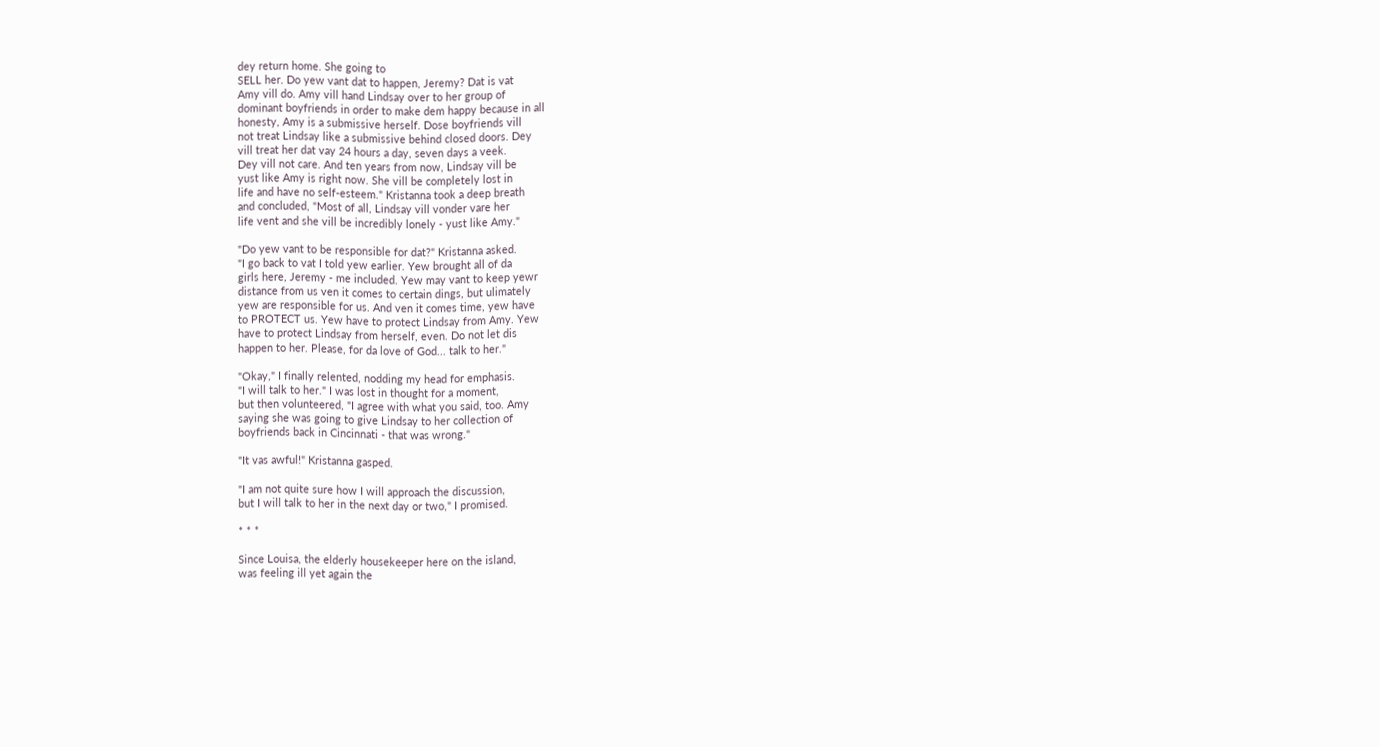dey return home. She going to
SELL her. Do yew vant dat to happen, Jeremy? Dat is vat
Amy vill do. Amy vill hand Lindsay over to her group of
dominant boyfriends in order to make dem happy because in all
honesty, Amy is a submissive herself. Dose boyfriends vill
not treat Lindsay like a submissive behind closed doors. Dey
vill treat her dat vay 24 hours a day, seven days a veek.
Dey vill not care. And ten years from now, Lindsay vill be
yust like Amy is right now. She vill be completely lost in
life and have no self-esteem." Kristanna took a deep breath
and concluded, "Most of all, Lindsay vill vonder vare her
life vent and she vill be incredibly lonely - yust like Amy."

"Do yew vant to be responsible for dat?" Kristanna asked.
"I go back to vat I told yew earlier. Yew brought all of da
girls here, Jeremy - me included. Yew may vant to keep yewr
distance from us ven it comes to certain dings, but ulimately
yew are responsible for us. And ven it comes time, yew have
to PROTECT us. Yew have to protect Lindsay from Amy. Yew
have to protect Lindsay from herself, even. Do not let dis
happen to her. Please, for da love of God... talk to her."

"Okay," I finally relented, nodding my head for emphasis.
"I will talk to her." I was lost in thought for a moment,
but then volunteered, "I agree with what you said, too. Amy
saying she was going to give Lindsay to her collection of
boyfriends back in Cincinnati - that was wrong."

"It vas awful!" Kristanna gasped.

"I am not quite sure how I will approach the discussion,
but I will talk to her in the next day or two," I promised.

* * *

Since Louisa, the elderly housekeeper here on the island,
was feeling ill yet again the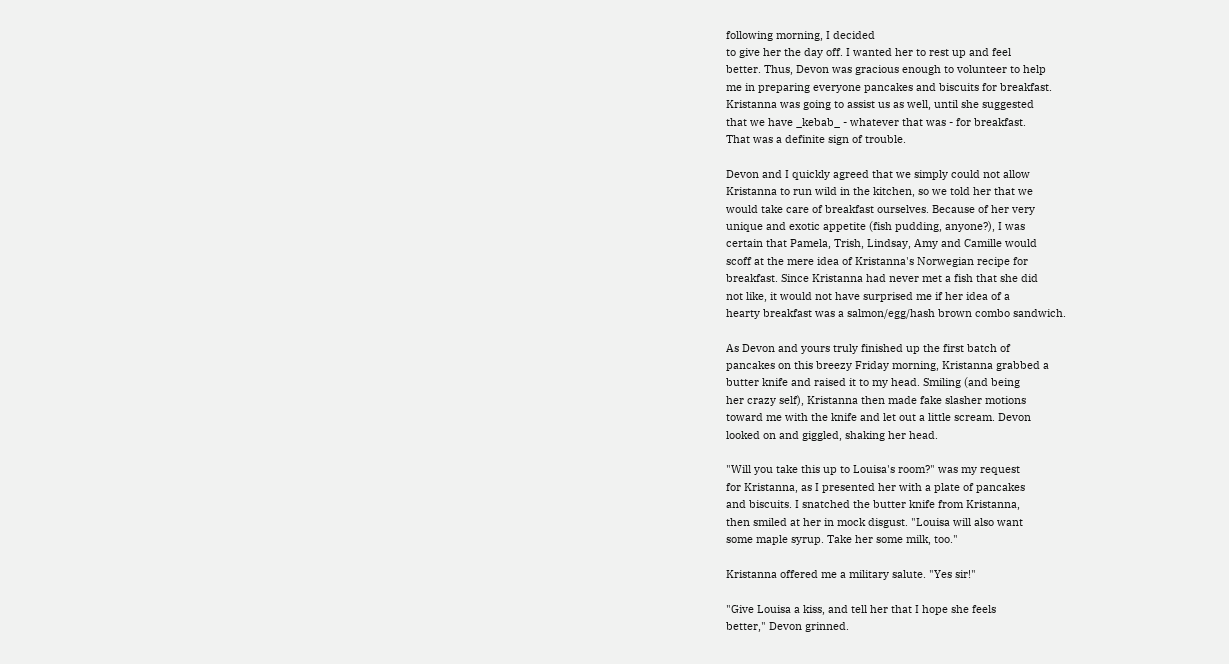following morning, I decided
to give her the day off. I wanted her to rest up and feel
better. Thus, Devon was gracious enough to volunteer to help
me in preparing everyone pancakes and biscuits for breakfast.
Kristanna was going to assist us as well, until she suggested
that we have _kebab_ - whatever that was - for breakfast.
That was a definite sign of trouble.

Devon and I quickly agreed that we simply could not allow
Kristanna to run wild in the kitchen, so we told her that we
would take care of breakfast ourselves. Because of her very
unique and exotic appetite (fish pudding, anyone?), I was
certain that Pamela, Trish, Lindsay, Amy and Camille would
scoff at the mere idea of Kristanna's Norwegian recipe for
breakfast. Since Kristanna had never met a fish that she did
not like, it would not have surprised me if her idea of a
hearty breakfast was a salmon/egg/hash brown combo sandwich.

As Devon and yours truly finished up the first batch of
pancakes on this breezy Friday morning, Kristanna grabbed a
butter knife and raised it to my head. Smiling (and being
her crazy self), Kristanna then made fake slasher motions
toward me with the knife and let out a little scream. Devon
looked on and giggled, shaking her head.

"Will you take this up to Louisa's room?" was my request
for Kristanna, as I presented her with a plate of pancakes
and biscuits. I snatched the butter knife from Kristanna,
then smiled at her in mock disgust. "Louisa will also want
some maple syrup. Take her some milk, too."

Kristanna offered me a military salute. "Yes sir!"

"Give Louisa a kiss, and tell her that I hope she feels
better," Devon grinned.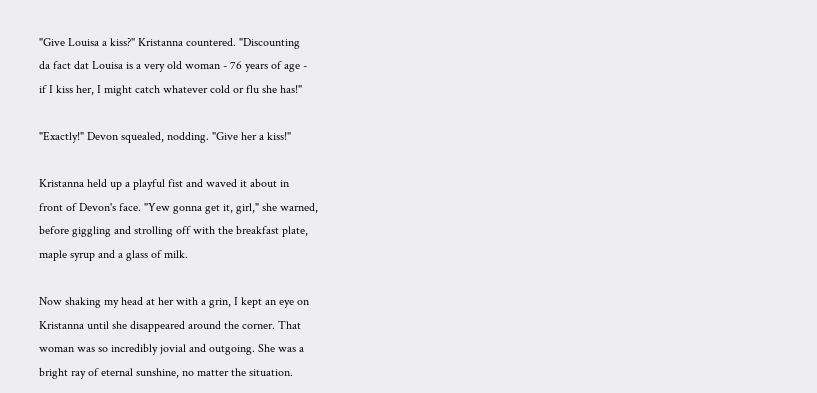"Give Louisa a kiss?" Kristanna countered. "Discounting
da fact dat Louisa is a very old woman - 76 years of age -
if I kiss her, I might catch whatever cold or flu she has!"

"Exactly!" Devon squealed, nodding. "Give her a kiss!"

Kristanna held up a playful fist and waved it about in
front of Devon's face. "Yew gonna get it, girl," she warned,
before giggling and strolling off with the breakfast plate,
maple syrup and a glass of milk.

Now shaking my head at her with a grin, I kept an eye on
Kristanna until she disappeared around the corner. That
woman was so incredibly jovial and outgoing. She was a
bright ray of eternal sunshine, no matter the situation.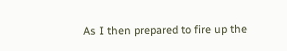As I then prepared to fire up the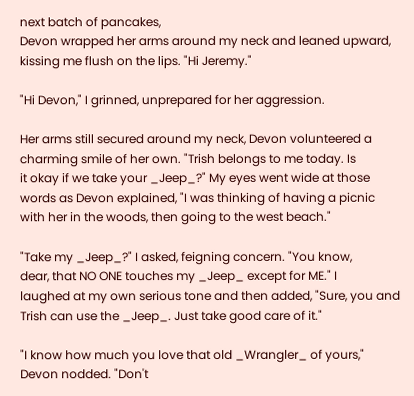next batch of pancakes,
Devon wrapped her arms around my neck and leaned upward,
kissing me flush on the lips. "Hi Jeremy."

"Hi Devon," I grinned, unprepared for her aggression.

Her arms still secured around my neck, Devon volunteered a
charming smile of her own. "Trish belongs to me today. Is
it okay if we take your _Jeep_?" My eyes went wide at those
words as Devon explained, "I was thinking of having a picnic
with her in the woods, then going to the west beach."

"Take my _Jeep_?" I asked, feigning concern. "You know,
dear, that NO ONE touches my _Jeep_ except for ME." I
laughed at my own serious tone and then added, "Sure, you and
Trish can use the _Jeep_. Just take good care of it."

"I know how much you love that old _Wrangler_ of yours,"
Devon nodded. "Don't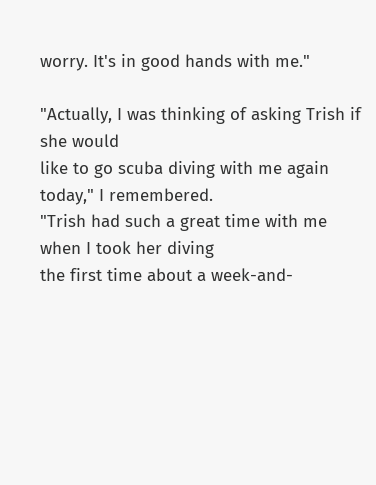worry. It's in good hands with me."

"Actually, I was thinking of asking Trish if she would
like to go scuba diving with me again today," I remembered.
"Trish had such a great time with me when I took her diving
the first time about a week-and-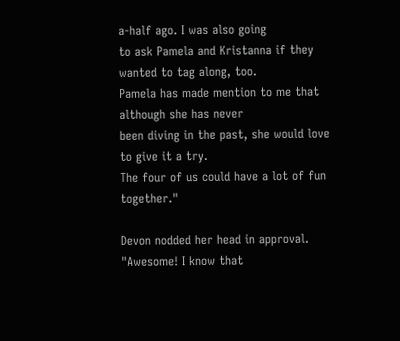a-half ago. I was also going
to ask Pamela and Kristanna if they wanted to tag along, too.
Pamela has made mention to me that although she has never
been diving in the past, she would love to give it a try.
The four of us could have a lot of fun together."

Devon nodded her head in approval. "Awesome! I know that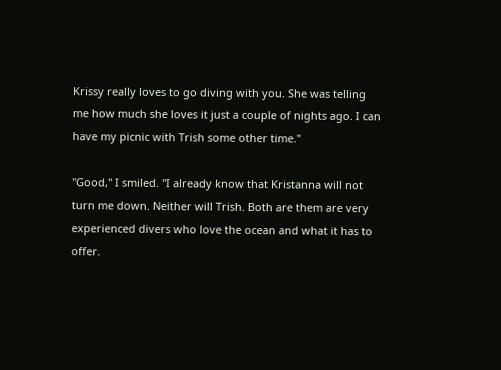Krissy really loves to go diving with you. She was telling
me how much she loves it just a couple of nights ago. I can
have my picnic with Trish some other time."

"Good," I smiled. "I already know that Kristanna will not
turn me down. Neither will Trish. Both are them are very
experienced divers who love the ocean and what it has to
offer.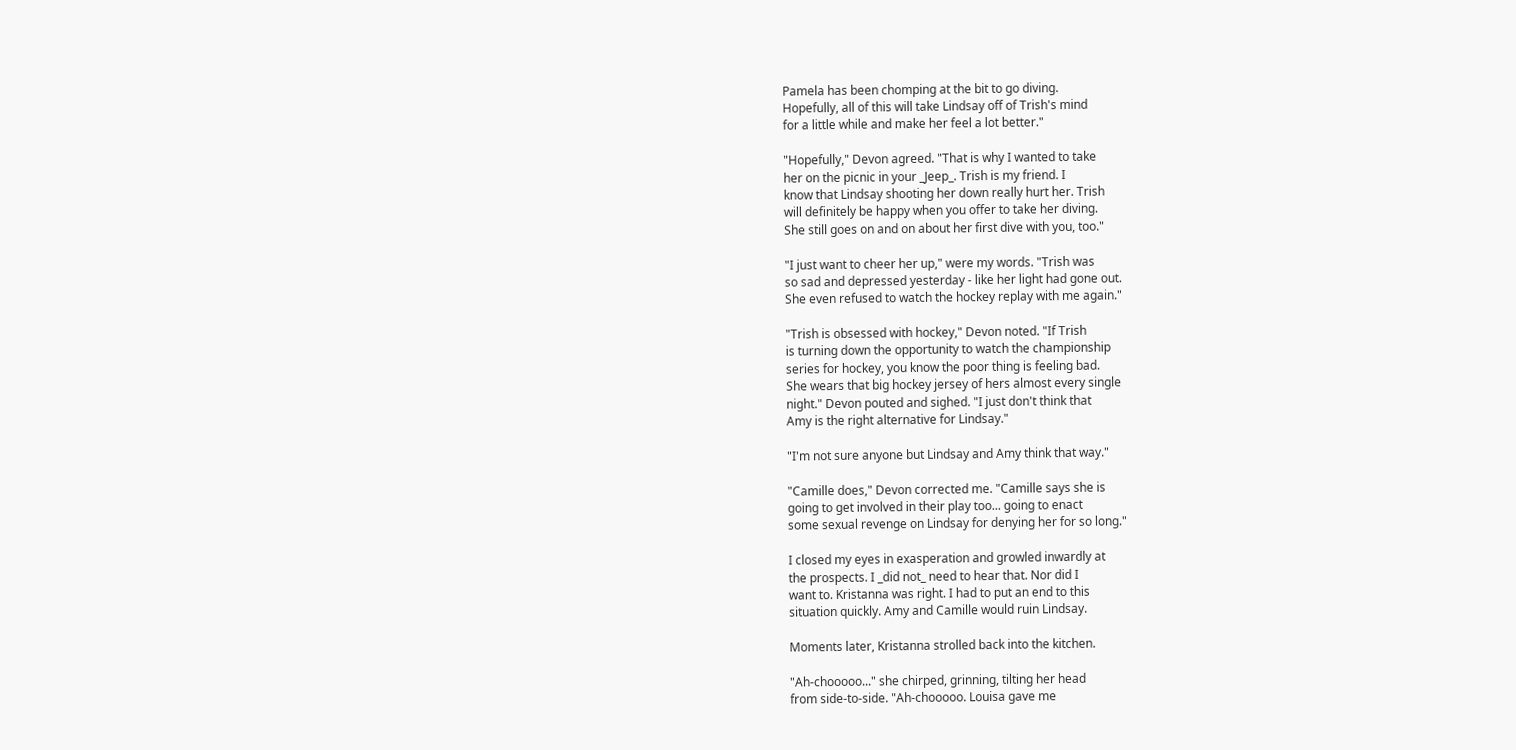Pamela has been chomping at the bit to go diving.
Hopefully, all of this will take Lindsay off of Trish's mind
for a little while and make her feel a lot better."

"Hopefully," Devon agreed. "That is why I wanted to take
her on the picnic in your _Jeep_. Trish is my friend. I
know that Lindsay shooting her down really hurt her. Trish
will definitely be happy when you offer to take her diving.
She still goes on and on about her first dive with you, too."

"I just want to cheer her up," were my words. "Trish was
so sad and depressed yesterday - like her light had gone out.
She even refused to watch the hockey replay with me again."

"Trish is obsessed with hockey," Devon noted. "If Trish
is turning down the opportunity to watch the championship
series for hockey, you know the poor thing is feeling bad.
She wears that big hockey jersey of hers almost every single
night." Devon pouted and sighed. "I just don't think that
Amy is the right alternative for Lindsay."

"I'm not sure anyone but Lindsay and Amy think that way."

"Camille does," Devon corrected me. "Camille says she is
going to get involved in their play too... going to enact
some sexual revenge on Lindsay for denying her for so long."

I closed my eyes in exasperation and growled inwardly at
the prospects. I _did not_ need to hear that. Nor did I
want to. Kristanna was right. I had to put an end to this
situation quickly. Amy and Camille would ruin Lindsay.

Moments later, Kristanna strolled back into the kitchen.

"Ah-chooooo..." she chirped, grinning, tilting her head
from side-to-side. "Ah-chooooo. Louisa gave me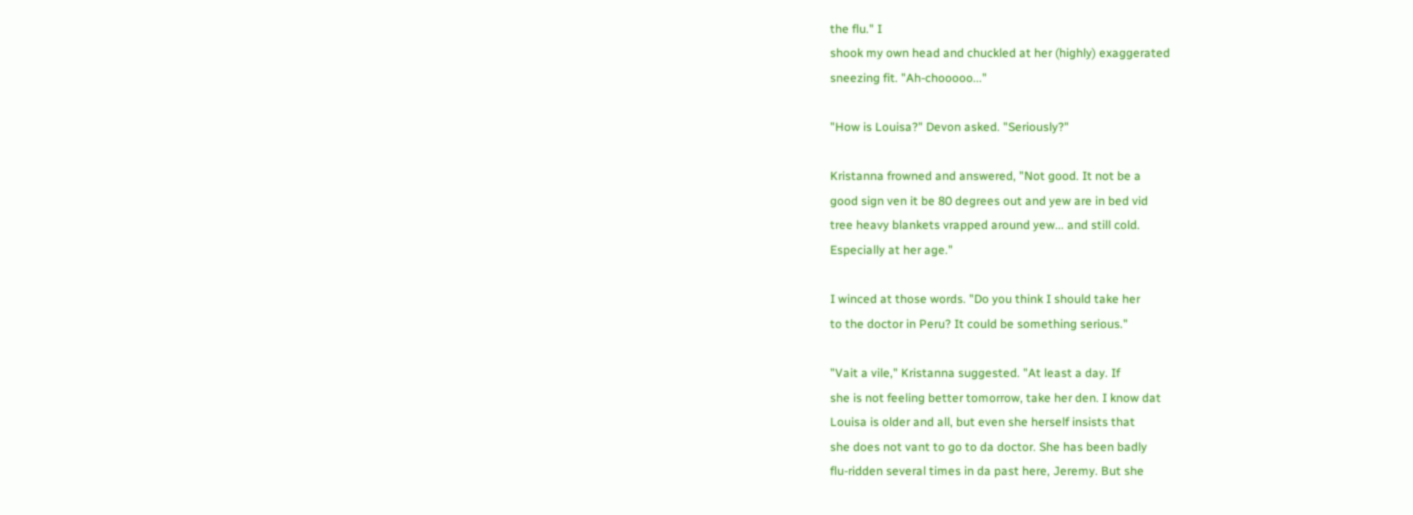the flu." I
shook my own head and chuckled at her (highly) exaggerated
sneezing fit. "Ah-chooooo..."

"How is Louisa?" Devon asked. "Seriously?"

Kristanna frowned and answered, "Not good. It not be a
good sign ven it be 80 degrees out and yew are in bed vid
tree heavy blankets vrapped around yew... and still cold.
Especially at her age."

I winced at those words. "Do you think I should take her
to the doctor in Peru? It could be something serious."

"Vait a vile," Kristanna suggested. "At least a day. If
she is not feeling better tomorrow, take her den. I know dat
Louisa is older and all, but even she herself insists that
she does not vant to go to da doctor. She has been badly
flu-ridden several times in da past here, Jeremy. But she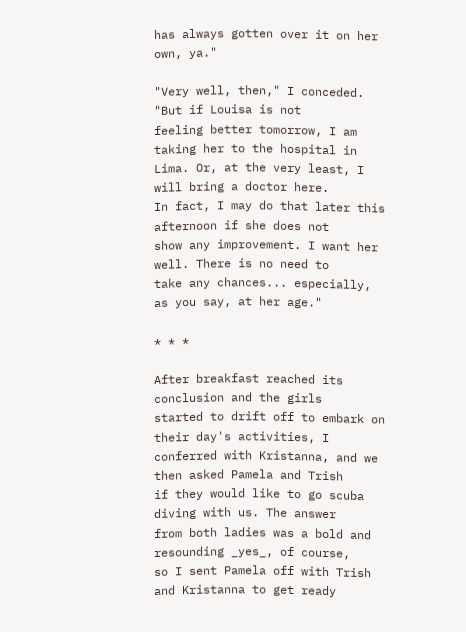has always gotten over it on her own, ya."

"Very well, then," I conceded. "But if Louisa is not
feeling better tomorrow, I am taking her to the hospital in
Lima. Or, at the very least, I will bring a doctor here.
In fact, I may do that later this afternoon if she does not
show any improvement. I want her well. There is no need to
take any chances... especially, as you say, at her age."

* * *

After breakfast reached its conclusion and the girls
started to drift off to embark on their day's activities, I
conferred with Kristanna, and we then asked Pamela and Trish
if they would like to go scuba diving with us. The answer
from both ladies was a bold and resounding _yes_, of course,
so I sent Pamela off with Trish and Kristanna to get ready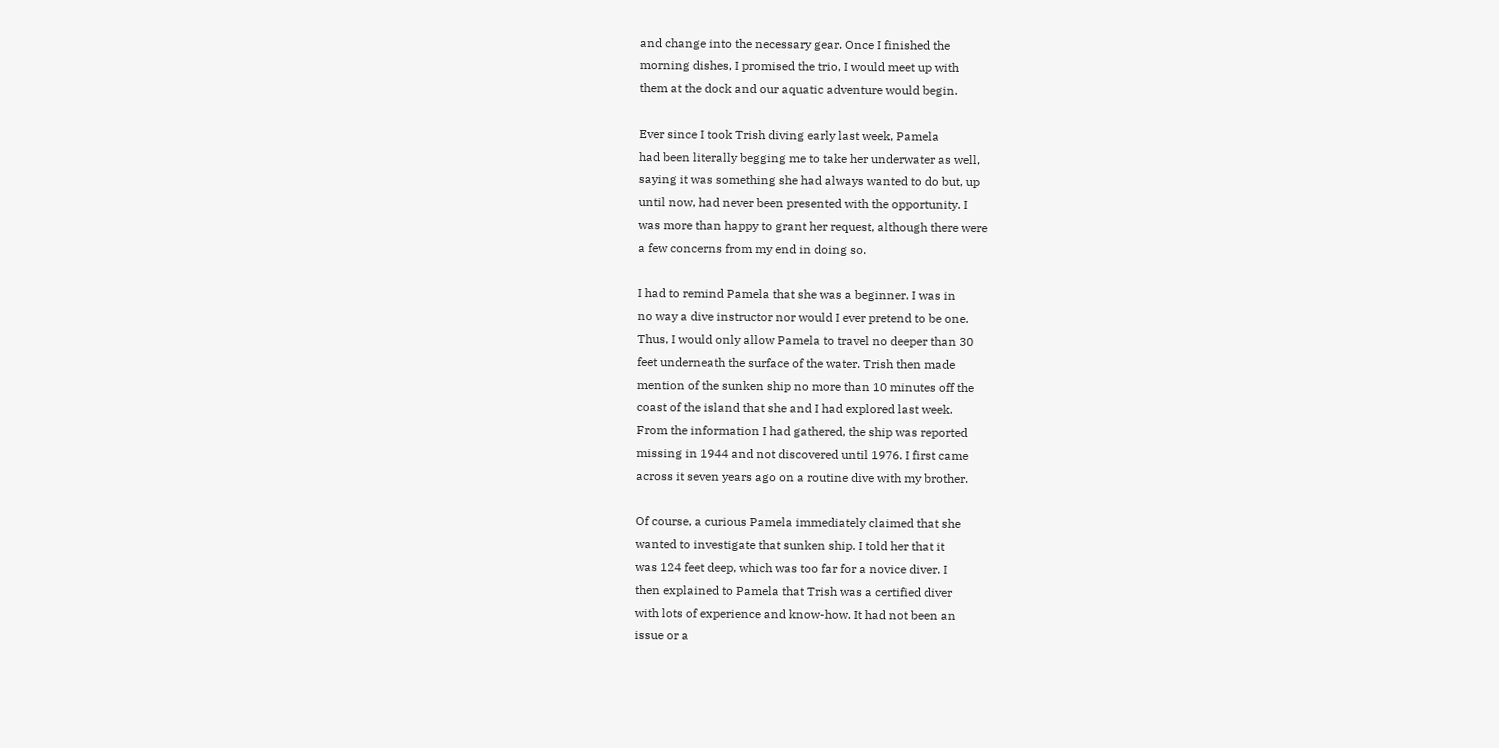and change into the necessary gear. Once I finished the
morning dishes, I promised the trio, I would meet up with
them at the dock and our aquatic adventure would begin.

Ever since I took Trish diving early last week, Pamela
had been literally begging me to take her underwater as well,
saying it was something she had always wanted to do but, up
until now, had never been presented with the opportunity. I
was more than happy to grant her request, although there were
a few concerns from my end in doing so.

I had to remind Pamela that she was a beginner. I was in
no way a dive instructor nor would I ever pretend to be one.
Thus, I would only allow Pamela to travel no deeper than 30
feet underneath the surface of the water. Trish then made
mention of the sunken ship no more than 10 minutes off the
coast of the island that she and I had explored last week.
From the information I had gathered, the ship was reported
missing in 1944 and not discovered until 1976. I first came
across it seven years ago on a routine dive with my brother.

Of course, a curious Pamela immediately claimed that she
wanted to investigate that sunken ship. I told her that it
was 124 feet deep, which was too far for a novice diver. I
then explained to Pamela that Trish was a certified diver
with lots of experience and know-how. It had not been an
issue or a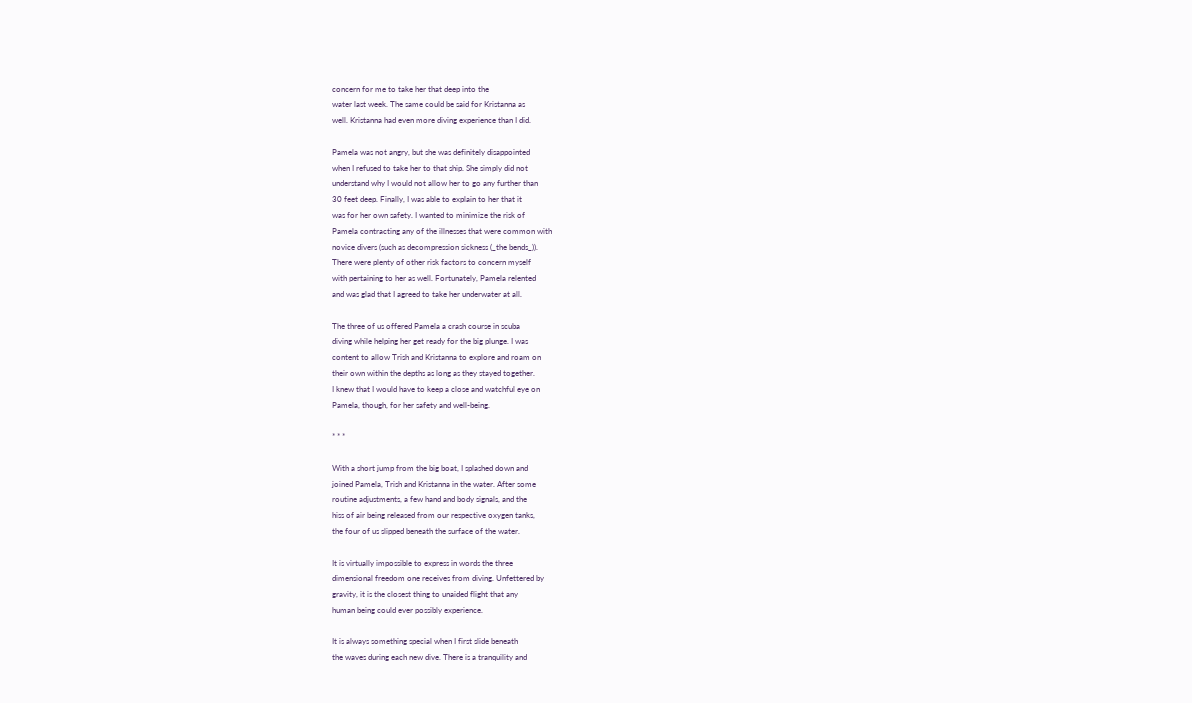concern for me to take her that deep into the
water last week. The same could be said for Kristanna as
well. Kristanna had even more diving experience than I did.

Pamela was not angry, but she was definitely disappointed
when I refused to take her to that ship. She simply did not
understand why I would not allow her to go any further than
30 feet deep. Finally, I was able to explain to her that it
was for her own safety. I wanted to minimize the risk of
Pamela contracting any of the illnesses that were common with
novice divers (such as decompression sickness (_the bends_)).
There were plenty of other risk factors to concern myself
with pertaining to her as well. Fortunately, Pamela relented
and was glad that I agreed to take her underwater at all.

The three of us offered Pamela a crash course in scuba
diving while helping her get ready for the big plunge. I was
content to allow Trish and Kristanna to explore and roam on
their own within the depths as long as they stayed together.
I knew that I would have to keep a close and watchful eye on
Pamela, though, for her safety and well-being.

* * *

With a short jump from the big boat, I splashed down and
joined Pamela, Trish and Kristanna in the water. After some
routine adjustments, a few hand and body signals, and the
hiss of air being released from our respective oxygen tanks,
the four of us slipped beneath the surface of the water.

It is virtually impossible to express in words the three
dimensional freedom one receives from diving. Unfettered by
gravity, it is the closest thing to unaided flight that any
human being could ever possibly experience.

It is always something special when I first slide beneath
the waves during each new dive. There is a tranquility and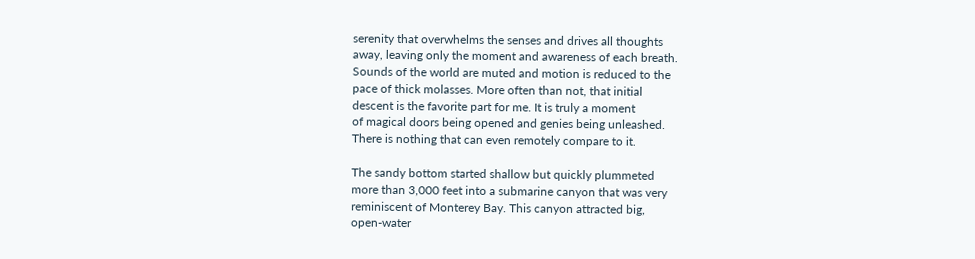serenity that overwhelms the senses and drives all thoughts
away, leaving only the moment and awareness of each breath.
Sounds of the world are muted and motion is reduced to the
pace of thick molasses. More often than not, that initial
descent is the favorite part for me. It is truly a moment
of magical doors being opened and genies being unleashed.
There is nothing that can even remotely compare to it.

The sandy bottom started shallow but quickly plummeted
more than 3,000 feet into a submarine canyon that was very
reminiscent of Monterey Bay. This canyon attracted big,
open-water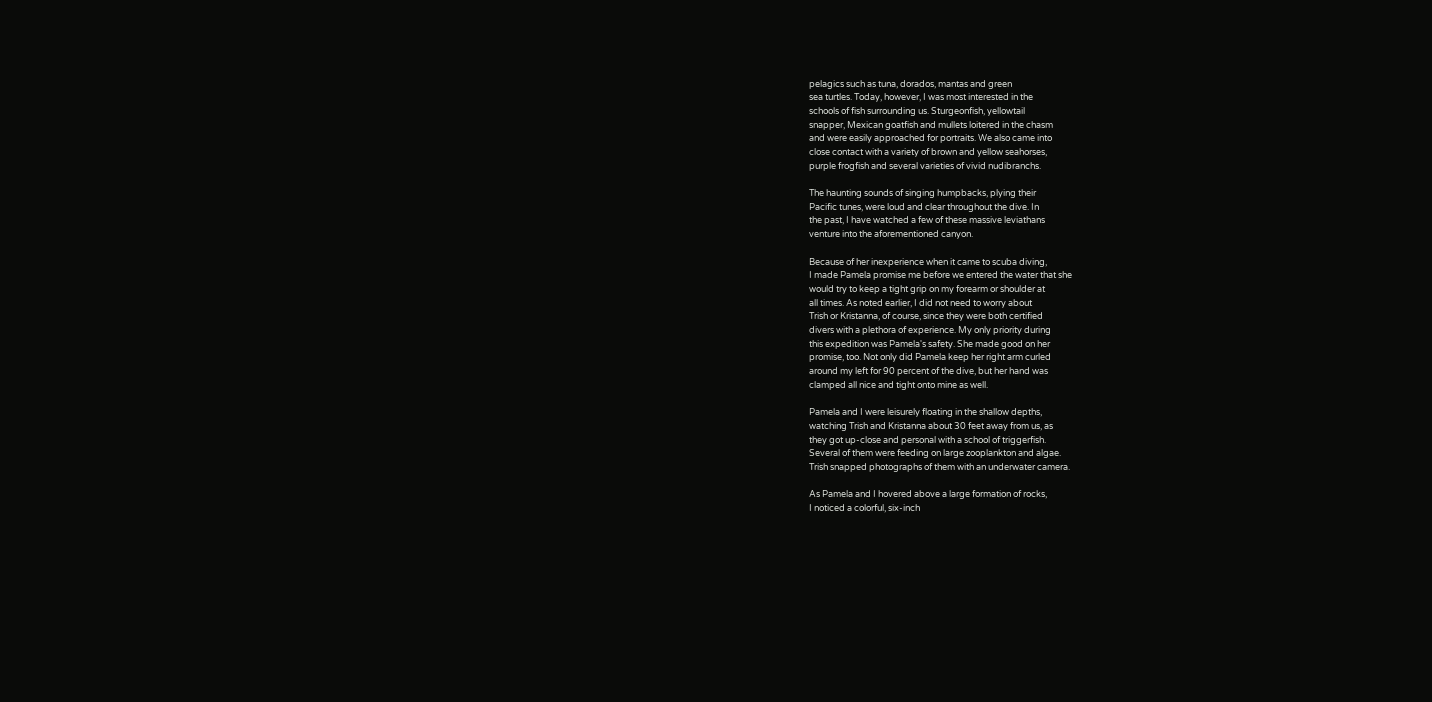pelagics such as tuna, dorados, mantas and green
sea turtles. Today, however, I was most interested in the
schools of fish surrounding us. Sturgeonfish, yellowtail
snapper, Mexican goatfish and mullets loitered in the chasm
and were easily approached for portraits. We also came into
close contact with a variety of brown and yellow seahorses,
purple frogfish and several varieties of vivid nudibranchs.

The haunting sounds of singing humpbacks, plying their
Pacific tunes, were loud and clear throughout the dive. In
the past, I have watched a few of these massive leviathans
venture into the aforementioned canyon.

Because of her inexperience when it came to scuba diving,
I made Pamela promise me before we entered the water that she
would try to keep a tight grip on my forearm or shoulder at
all times. As noted earlier, I did not need to worry about
Trish or Kristanna, of course, since they were both certified
divers with a plethora of experience. My only priority during
this expedition was Pamela's safety. She made good on her
promise, too. Not only did Pamela keep her right arm curled
around my left for 90 percent of the dive, but her hand was
clamped all nice and tight onto mine as well.

Pamela and I were leisurely floating in the shallow depths,
watching Trish and Kristanna about 30 feet away from us, as
they got up-close and personal with a school of triggerfish.
Several of them were feeding on large zooplankton and algae.
Trish snapped photographs of them with an underwater camera.

As Pamela and I hovered above a large formation of rocks,
I noticed a colorful, six-inch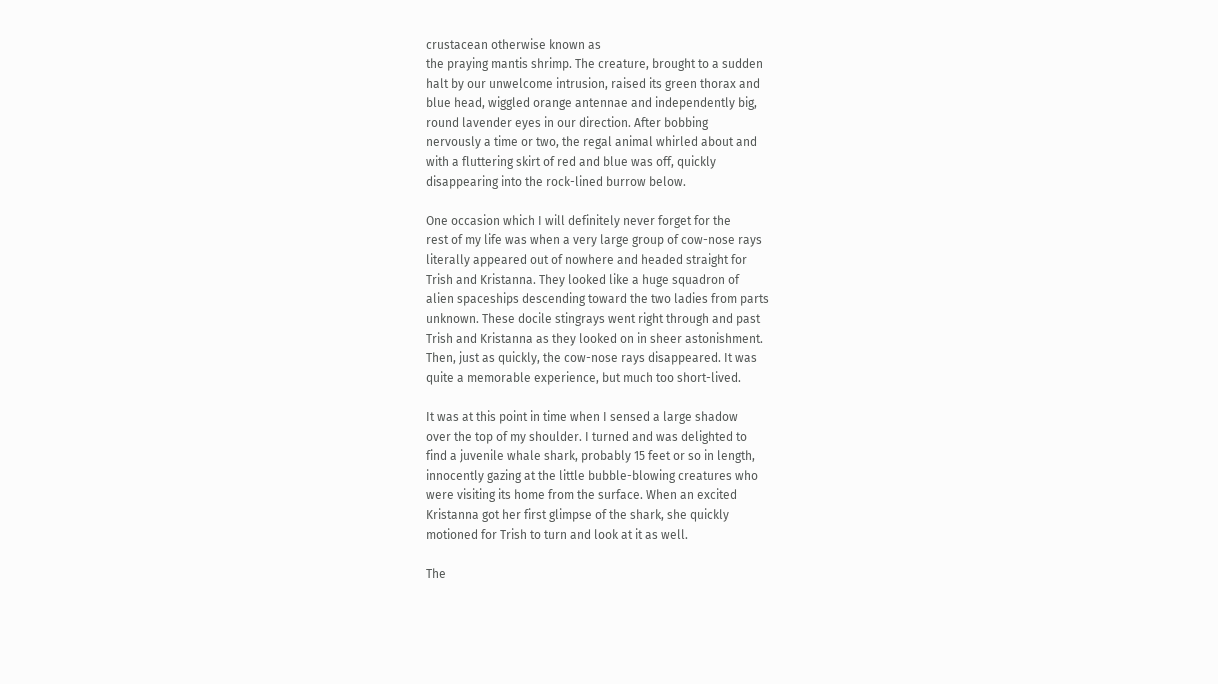crustacean otherwise known as
the praying mantis shrimp. The creature, brought to a sudden
halt by our unwelcome intrusion, raised its green thorax and
blue head, wiggled orange antennae and independently big,
round lavender eyes in our direction. After bobbing
nervously a time or two, the regal animal whirled about and
with a fluttering skirt of red and blue was off, quickly
disappearing into the rock-lined burrow below.

One occasion which I will definitely never forget for the
rest of my life was when a very large group of cow-nose rays
literally appeared out of nowhere and headed straight for
Trish and Kristanna. They looked like a huge squadron of
alien spaceships descending toward the two ladies from parts
unknown. These docile stingrays went right through and past
Trish and Kristanna as they looked on in sheer astonishment.
Then, just as quickly, the cow-nose rays disappeared. It was
quite a memorable experience, but much too short-lived.

It was at this point in time when I sensed a large shadow
over the top of my shoulder. I turned and was delighted to
find a juvenile whale shark, probably 15 feet or so in length,
innocently gazing at the little bubble-blowing creatures who
were visiting its home from the surface. When an excited
Kristanna got her first glimpse of the shark, she quickly
motioned for Trish to turn and look at it as well.

The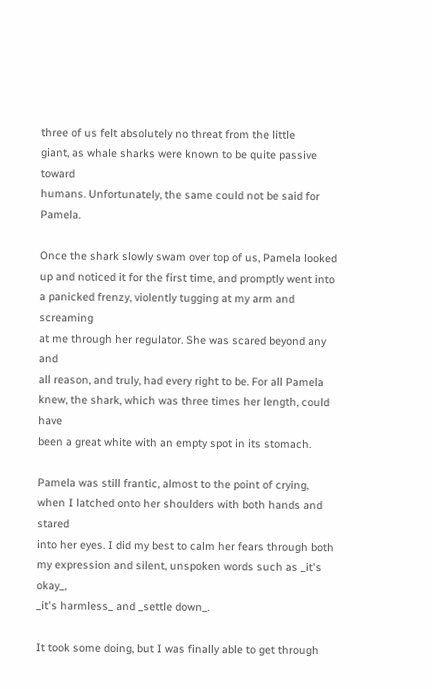three of us felt absolutely no threat from the little
giant, as whale sharks were known to be quite passive toward
humans. Unfortunately, the same could not be said for Pamela.

Once the shark slowly swam over top of us, Pamela looked
up and noticed it for the first time, and promptly went into
a panicked frenzy, violently tugging at my arm and screaming
at me through her regulator. She was scared beyond any and
all reason, and truly, had every right to be. For all Pamela
knew, the shark, which was three times her length, could have
been a great white with an empty spot in its stomach.

Pamela was still frantic, almost to the point of crying,
when I latched onto her shoulders with both hands and stared
into her eyes. I did my best to calm her fears through both
my expression and silent, unspoken words such as _it's okay_,
_it's harmless_ and _settle down_.

It took some doing, but I was finally able to get through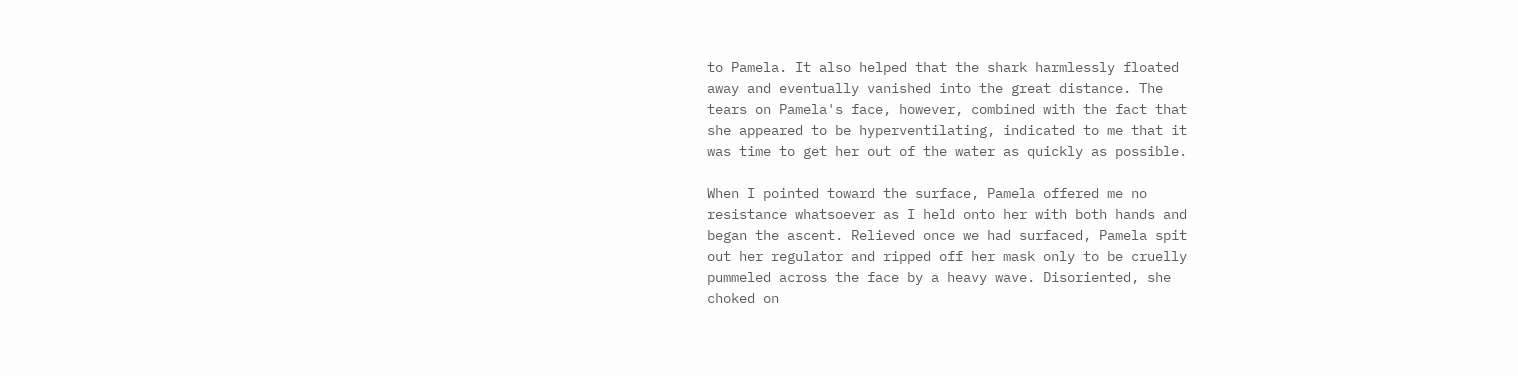to Pamela. It also helped that the shark harmlessly floated
away and eventually vanished into the great distance. The
tears on Pamela's face, however, combined with the fact that
she appeared to be hyperventilating, indicated to me that it
was time to get her out of the water as quickly as possible.

When I pointed toward the surface, Pamela offered me no
resistance whatsoever as I held onto her with both hands and
began the ascent. Relieved once we had surfaced, Pamela spit
out her regulator and ripped off her mask only to be cruelly
pummeled across the face by a heavy wave. Disoriented, she
choked on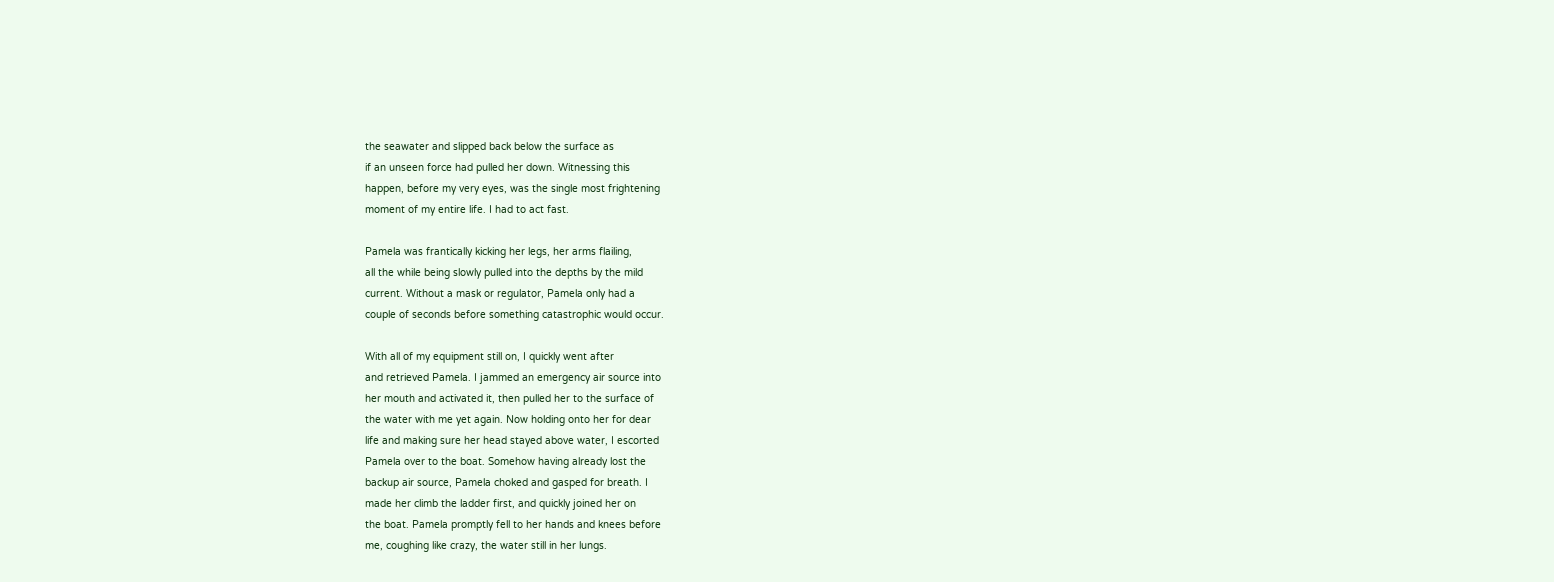the seawater and slipped back below the surface as
if an unseen force had pulled her down. Witnessing this
happen, before my very eyes, was the single most frightening
moment of my entire life. I had to act fast.

Pamela was frantically kicking her legs, her arms flailing,
all the while being slowly pulled into the depths by the mild
current. Without a mask or regulator, Pamela only had a
couple of seconds before something catastrophic would occur.

With all of my equipment still on, I quickly went after
and retrieved Pamela. I jammed an emergency air source into
her mouth and activated it, then pulled her to the surface of
the water with me yet again. Now holding onto her for dear
life and making sure her head stayed above water, I escorted
Pamela over to the boat. Somehow having already lost the
backup air source, Pamela choked and gasped for breath. I
made her climb the ladder first, and quickly joined her on
the boat. Pamela promptly fell to her hands and knees before
me, coughing like crazy, the water still in her lungs.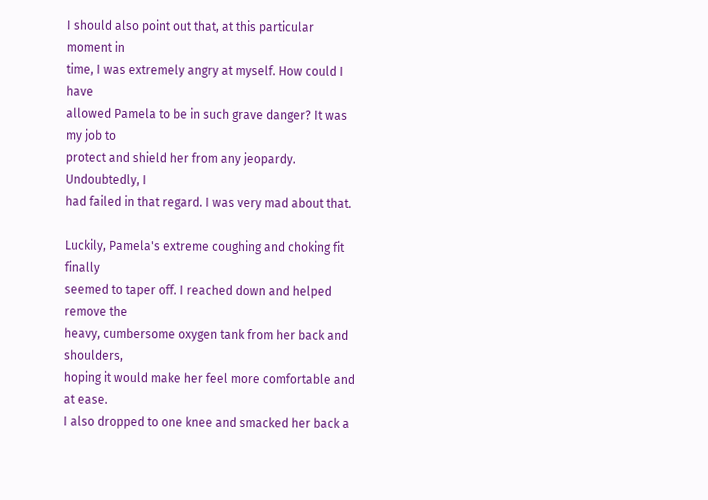I should also point out that, at this particular moment in
time, I was extremely angry at myself. How could I have
allowed Pamela to be in such grave danger? It was my job to
protect and shield her from any jeopardy. Undoubtedly, I
had failed in that regard. I was very mad about that.

Luckily, Pamela's extreme coughing and choking fit finally
seemed to taper off. I reached down and helped remove the
heavy, cumbersome oxygen tank from her back and shoulders,
hoping it would make her feel more comfortable and at ease.
I also dropped to one knee and smacked her back a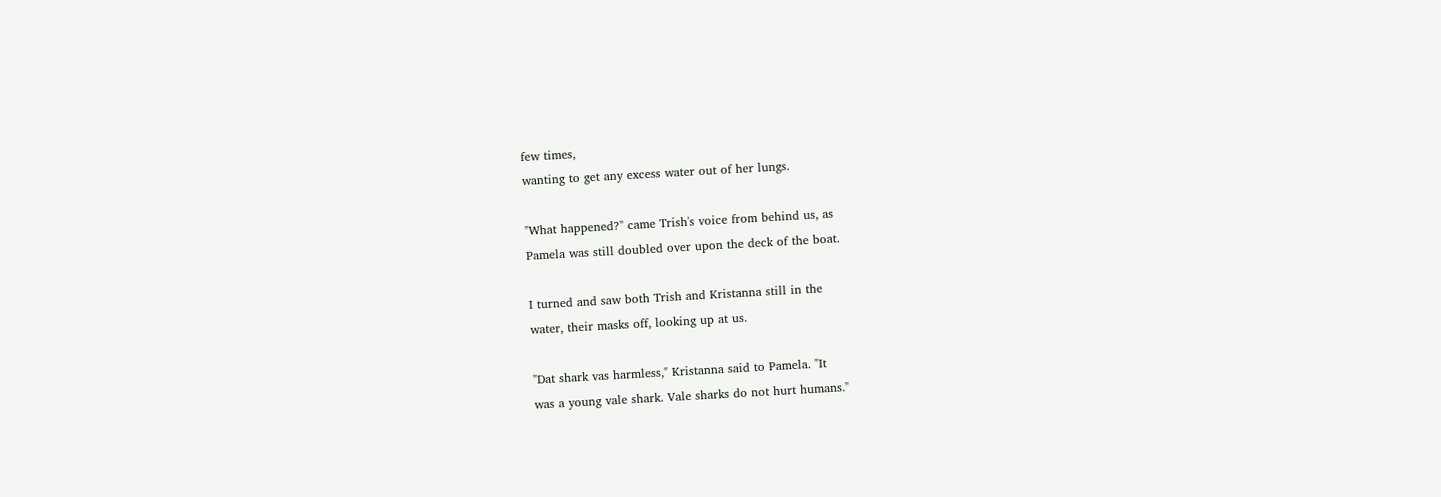few times,
wanting to get any excess water out of her lungs.

"What happened?" came Trish's voice from behind us, as
Pamela was still doubled over upon the deck of the boat.

I turned and saw both Trish and Kristanna still in the
water, their masks off, looking up at us.

"Dat shark vas harmless," Kristanna said to Pamela. "It
was a young vale shark. Vale sharks do not hurt humans."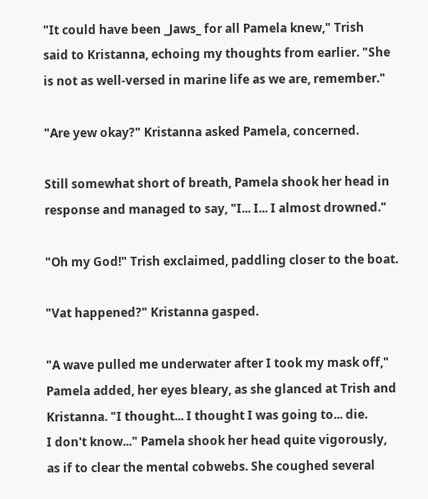"It could have been _Jaws_ for all Pamela knew," Trish
said to Kristanna, echoing my thoughts from earlier. "She
is not as well-versed in marine life as we are, remember."

"Are yew okay?" Kristanna asked Pamela, concerned.

Still somewhat short of breath, Pamela shook her head in
response and managed to say, "I... I... I almost drowned."

"Oh my God!" Trish exclaimed, paddling closer to the boat.

"Vat happened?" Kristanna gasped.

"A wave pulled me underwater after I took my mask off,"
Pamela added, her eyes bleary, as she glanced at Trish and
Kristanna. "I thought... I thought I was going to... die.
I don't know..." Pamela shook her head quite vigorously,
as if to clear the mental cobwebs. She coughed several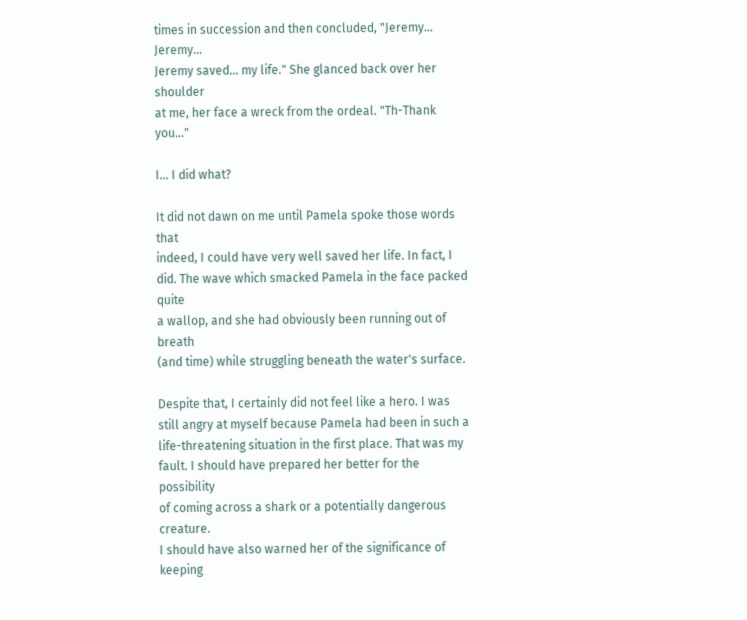times in succession and then concluded, "Jeremy... Jeremy...
Jeremy saved... my life." She glanced back over her shoulder
at me, her face a wreck from the ordeal. "Th-Thank you..."

I... I did what?

It did not dawn on me until Pamela spoke those words that
indeed, I could have very well saved her life. In fact, I
did. The wave which smacked Pamela in the face packed quite
a wallop, and she had obviously been running out of breath
(and time) while struggling beneath the water's surface.

Despite that, I certainly did not feel like a hero. I was
still angry at myself because Pamela had been in such a
life-threatening situation in the first place. That was my
fault. I should have prepared her better for the possibility
of coming across a shark or a potentially dangerous creature.
I should have also warned her of the significance of keeping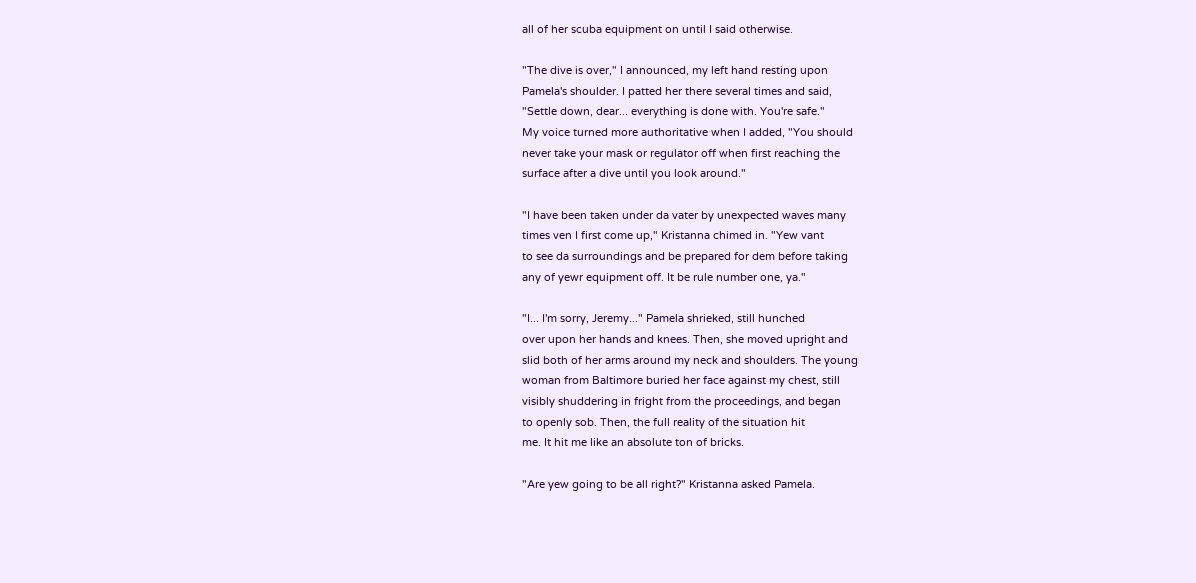all of her scuba equipment on until I said otherwise.

"The dive is over," I announced, my left hand resting upon
Pamela's shoulder. I patted her there several times and said,
"Settle down, dear... everything is done with. You're safe."
My voice turned more authoritative when I added, "You should
never take your mask or regulator off when first reaching the
surface after a dive until you look around."

"I have been taken under da vater by unexpected waves many
times ven I first come up," Kristanna chimed in. "Yew vant
to see da surroundings and be prepared for dem before taking
any of yewr equipment off. It be rule number one, ya."

"I... I'm sorry, Jeremy..." Pamela shrieked, still hunched
over upon her hands and knees. Then, she moved upright and
slid both of her arms around my neck and shoulders. The young
woman from Baltimore buried her face against my chest, still
visibly shuddering in fright from the proceedings, and began
to openly sob. Then, the full reality of the situation hit
me. It hit me like an absolute ton of bricks.

"Are yew going to be all right?" Kristanna asked Pamela.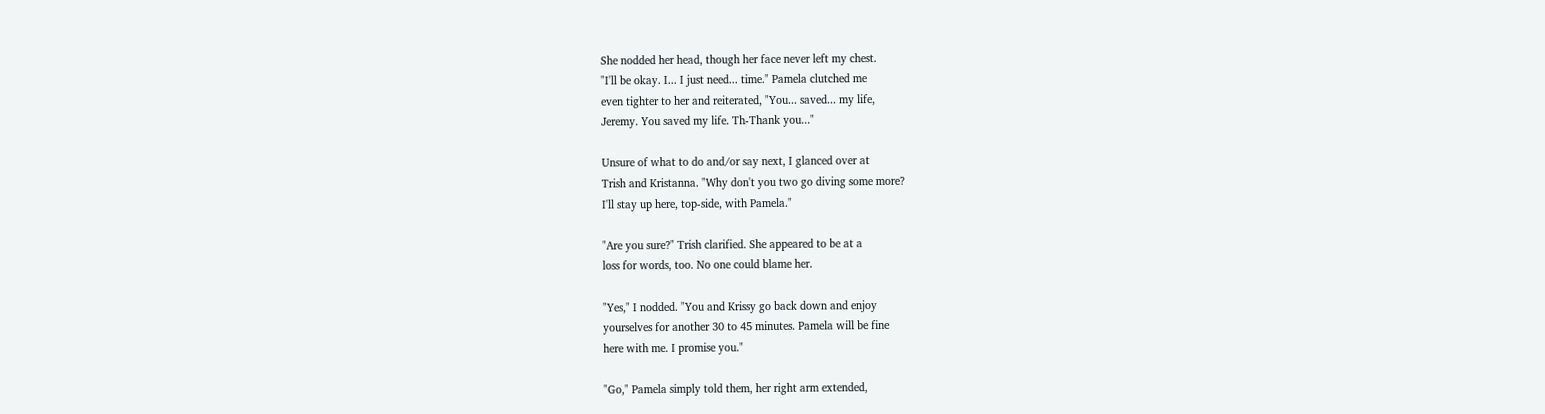She nodded her head, though her face never left my chest.
"I'll be okay. I... I just need... time." Pamela clutched me
even tighter to her and reiterated, "You... saved... my life,
Jeremy. You saved my life. Th-Thank you..."

Unsure of what to do and/or say next, I glanced over at
Trish and Kristanna. "Why don't you two go diving some more?
I'll stay up here, top-side, with Pamela."

"Are you sure?" Trish clarified. She appeared to be at a
loss for words, too. No one could blame her.

"Yes," I nodded. "You and Krissy go back down and enjoy
yourselves for another 30 to 45 minutes. Pamela will be fine
here with me. I promise you."

"Go," Pamela simply told them, her right arm extended,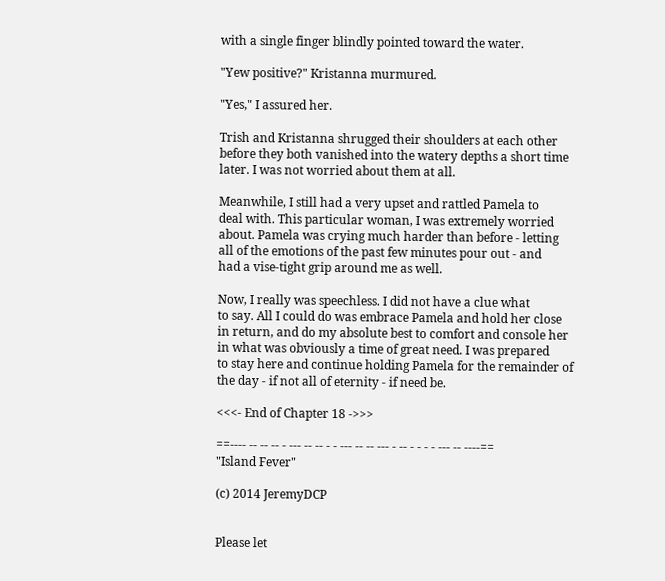with a single finger blindly pointed toward the water.

"Yew positive?" Kristanna murmured.

"Yes," I assured her.

Trish and Kristanna shrugged their shoulders at each other
before they both vanished into the watery depths a short time
later. I was not worried about them at all.

Meanwhile, I still had a very upset and rattled Pamela to
deal with. This particular woman, I was extremely worried
about. Pamela was crying much harder than before - letting
all of the emotions of the past few minutes pour out - and
had a vise-tight grip around me as well.

Now, I really was speechless. I did not have a clue what
to say. All I could do was embrace Pamela and hold her close
in return, and do my absolute best to comfort and console her
in what was obviously a time of great need. I was prepared
to stay here and continue holding Pamela for the remainder of
the day - if not all of eternity - if need be.

<<<- End of Chapter 18 ->>>

==---- -- -- -- - --- -- -- - - --- -- -- --- - -- - - - - --- -- ----==
"Island Fever"

(c) 2014 JeremyDCP


Please let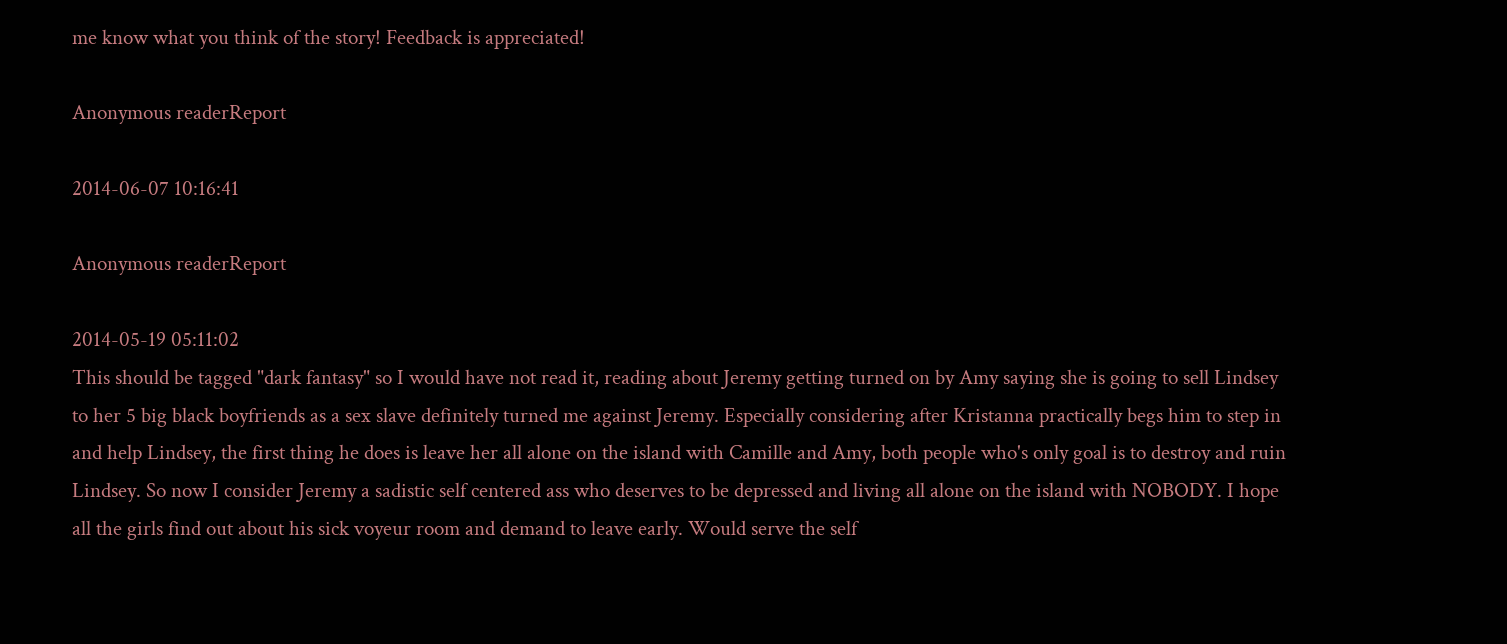me know what you think of the story! Feedback is appreciated!

Anonymous readerReport

2014-06-07 10:16:41

Anonymous readerReport

2014-05-19 05:11:02
This should be tagged "dark fantasy" so I would have not read it, reading about Jeremy getting turned on by Amy saying she is going to sell Lindsey to her 5 big black boyfriends as a sex slave definitely turned me against Jeremy. Especially considering after Kristanna practically begs him to step in and help Lindsey, the first thing he does is leave her all alone on the island with Camille and Amy, both people who's only goal is to destroy and ruin Lindsey. So now I consider Jeremy a sadistic self centered ass who deserves to be depressed and living all alone on the island with NOBODY. I hope all the girls find out about his sick voyeur room and demand to leave early. Would serve the self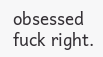obsessed fuck right.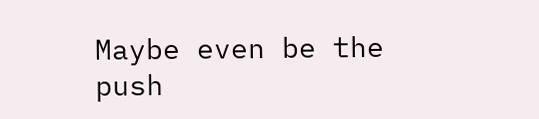Maybe even be the push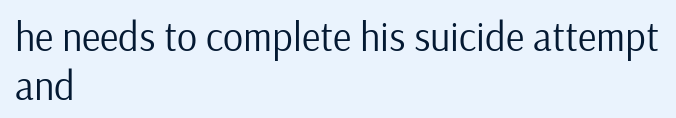he needs to complete his suicide attempt and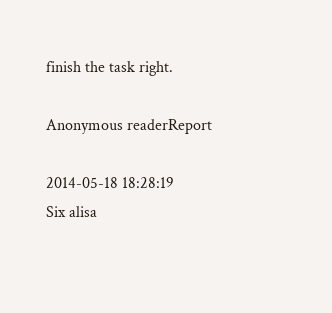finish the task right.

Anonymous readerReport

2014-05-18 18:28:19
Six alisa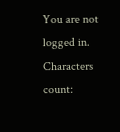You are not logged in.
Characters count: